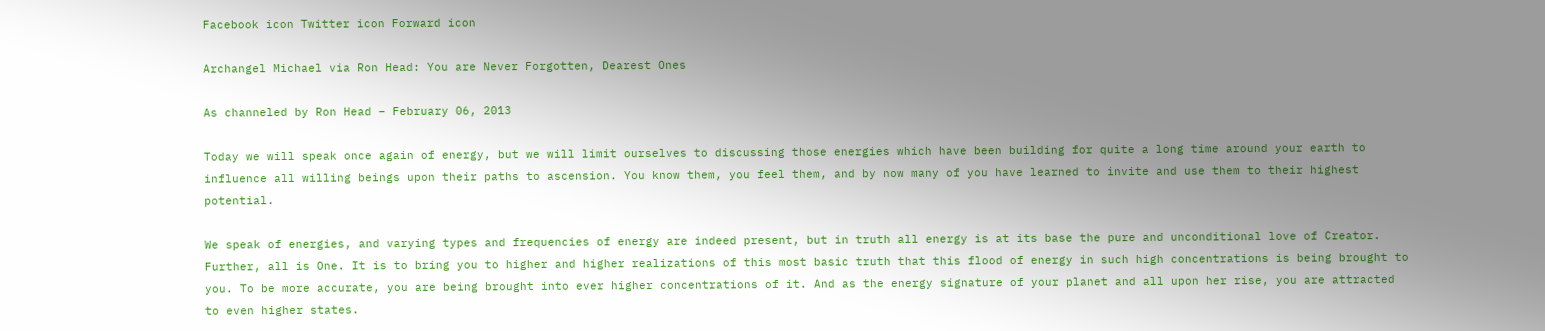Facebook icon Twitter icon Forward icon

Archangel Michael via Ron Head: You are Never Forgotten, Dearest Ones

As channeled by Ron Head – February 06, 2013

Today we will speak once again of energy, but we will limit ourselves to discussing those energies which have been building for quite a long time around your earth to influence all willing beings upon their paths to ascension. You know them, you feel them, and by now many of you have learned to invite and use them to their highest potential.

We speak of energies, and varying types and frequencies of energy are indeed present, but in truth all energy is at its base the pure and unconditional love of Creator. Further, all is One. It is to bring you to higher and higher realizations of this most basic truth that this flood of energy in such high concentrations is being brought to you. To be more accurate, you are being brought into ever higher concentrations of it. And as the energy signature of your planet and all upon her rise, you are attracted to even higher states.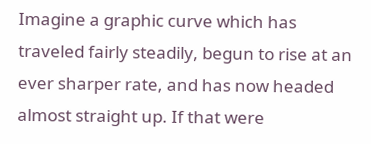Imagine a graphic curve which has traveled fairly steadily, begun to rise at an ever sharper rate, and has now headed almost straight up. If that were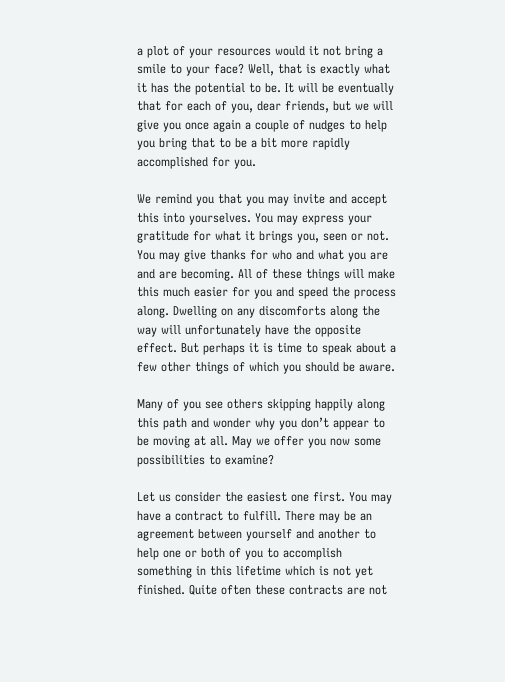a plot of your resources would it not bring a smile to your face? Well, that is exactly what it has the potential to be. It will be eventually that for each of you, dear friends, but we will give you once again a couple of nudges to help you bring that to be a bit more rapidly accomplished for you.

We remind you that you may invite and accept this into yourselves. You may express your gratitude for what it brings you, seen or not. You may give thanks for who and what you are and are becoming. All of these things will make this much easier for you and speed the process along. Dwelling on any discomforts along the way will unfortunately have the opposite effect. But perhaps it is time to speak about a few other things of which you should be aware.

Many of you see others skipping happily along this path and wonder why you don’t appear to be moving at all. May we offer you now some possibilities to examine?

Let us consider the easiest one first. You may have a contract to fulfill. There may be an agreement between yourself and another to help one or both of you to accomplish something in this lifetime which is not yet finished. Quite often these contracts are not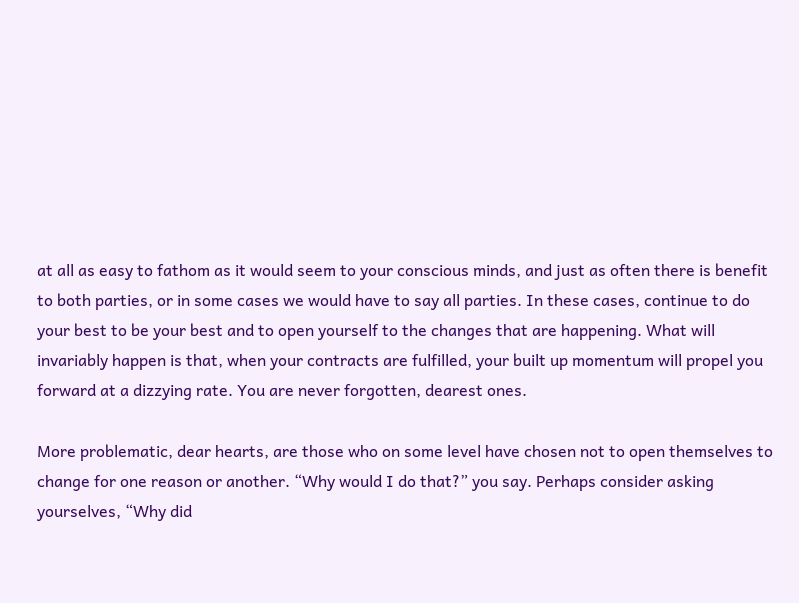at all as easy to fathom as it would seem to your conscious minds, and just as often there is benefit to both parties, or in some cases we would have to say all parties. In these cases, continue to do your best to be your best and to open yourself to the changes that are happening. What will invariably happen is that, when your contracts are fulfilled, your built up momentum will propel you forward at a dizzying rate. You are never forgotten, dearest ones.

More problematic, dear hearts, are those who on some level have chosen not to open themselves to change for one reason or another. “Why would I do that?” you say. Perhaps consider asking yourselves, “Why did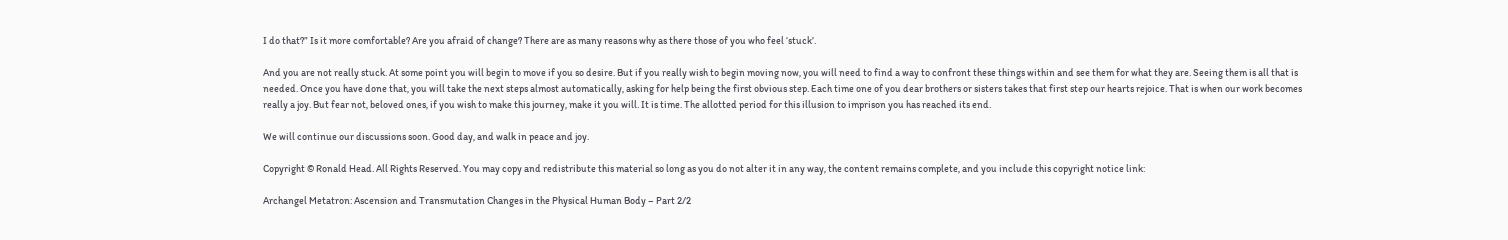I do that?” Is it more comfortable? Are you afraid of change? There are as many reasons why as there those of you who feel ‘stuck’.

And you are not really stuck. At some point you will begin to move if you so desire. But if you really wish to begin moving now, you will need to find a way to confront these things within and see them for what they are. Seeing them is all that is needed. Once you have done that, you will take the next steps almost automatically, asking for help being the first obvious step. Each time one of you dear brothers or sisters takes that first step our hearts rejoice. That is when our work becomes really a joy. But fear not, beloved ones, if you wish to make this journey, make it you will. It is time. The allotted period for this illusion to imprison you has reached its end.

We will continue our discussions soon. Good day, and walk in peace and joy.

Copyright © Ronald Head. All Rights Reserved. You may copy and redistribute this material so long as you do not alter it in any way, the content remains complete, and you include this copyright notice link:

Archangel Metatron: Ascension and Transmutation Changes in the Physical Human Body – Part 2/2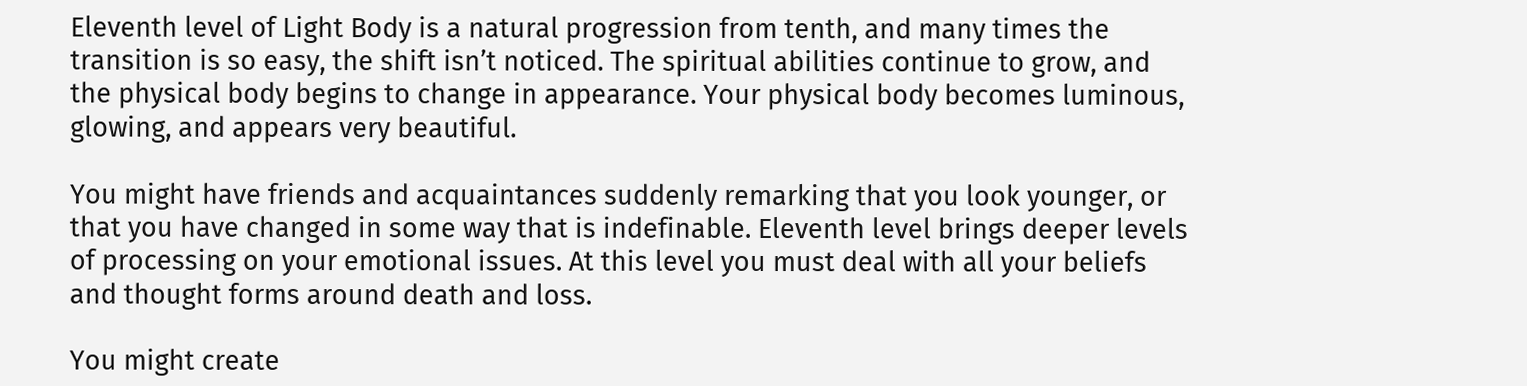Eleventh level of Light Body is a natural progression from tenth, and many times the transition is so easy, the shift isn’t noticed. The spiritual abilities continue to grow, and the physical body begins to change in appearance. Your physical body becomes luminous, glowing, and appears very beautiful.

You might have friends and acquaintances suddenly remarking that you look younger, or that you have changed in some way that is indefinable. Eleventh level brings deeper levels of processing on your emotional issues. At this level you must deal with all your beliefs and thought forms around death and loss.

You might create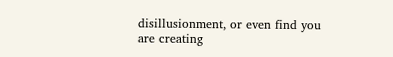disillusionment, or even find you are creating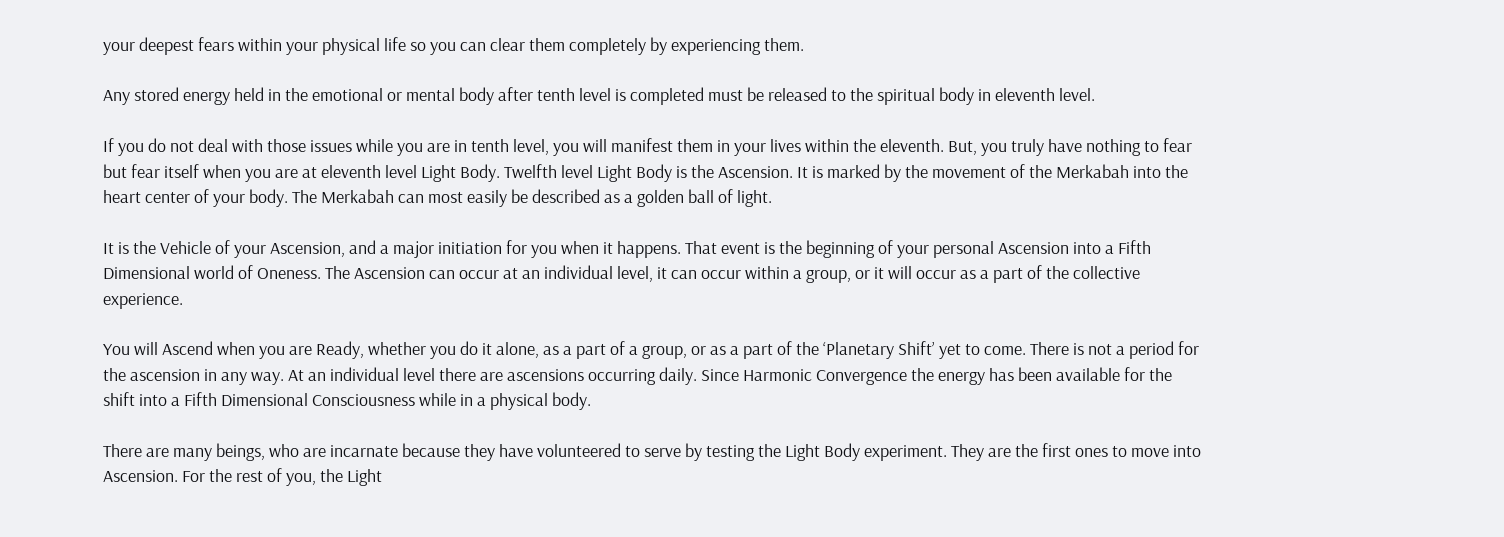your deepest fears within your physical life so you can clear them completely by experiencing them.

Any stored energy held in the emotional or mental body after tenth level is completed must be released to the spiritual body in eleventh level.

If you do not deal with those issues while you are in tenth level, you will manifest them in your lives within the eleventh. But, you truly have nothing to fear but fear itself when you are at eleventh level Light Body. Twelfth level Light Body is the Ascension. It is marked by the movement of the Merkabah into the heart center of your body. The Merkabah can most easily be described as a golden ball of light.

It is the Vehicle of your Ascension, and a major initiation for you when it happens. That event is the beginning of your personal Ascension into a Fifth Dimensional world of Oneness. The Ascension can occur at an individual level, it can occur within a group, or it will occur as a part of the collective experience.

You will Ascend when you are Ready, whether you do it alone, as a part of a group, or as a part of the ‘Planetary Shift’ yet to come. There is not a period for the ascension in any way. At an individual level there are ascensions occurring daily. Since Harmonic Convergence the energy has been available for the shift into a Fifth Dimensional Consciousness while in a physical body.

There are many beings, who are incarnate because they have volunteered to serve by testing the Light Body experiment. They are the first ones to move into Ascension. For the rest of you, the Light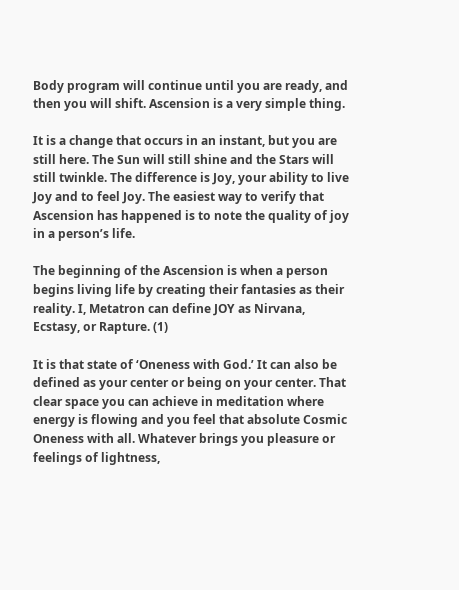Body program will continue until you are ready, and then you will shift. Ascension is a very simple thing.

It is a change that occurs in an instant, but you are still here. The Sun will still shine and the Stars will still twinkle. The difference is Joy, your ability to live Joy and to feel Joy. The easiest way to verify that Ascension has happened is to note the quality of joy in a person’s life.

The beginning of the Ascension is when a person begins living life by creating their fantasies as their reality. I, Metatron can define JOY as Nirvana, Ecstasy, or Rapture. (1)

It is that state of ‘Oneness with God.’ It can also be defined as your center or being on your center. That clear space you can achieve in meditation where energy is flowing and you feel that absolute Cosmic Oneness with all. Whatever brings you pleasure or feelings of lightness,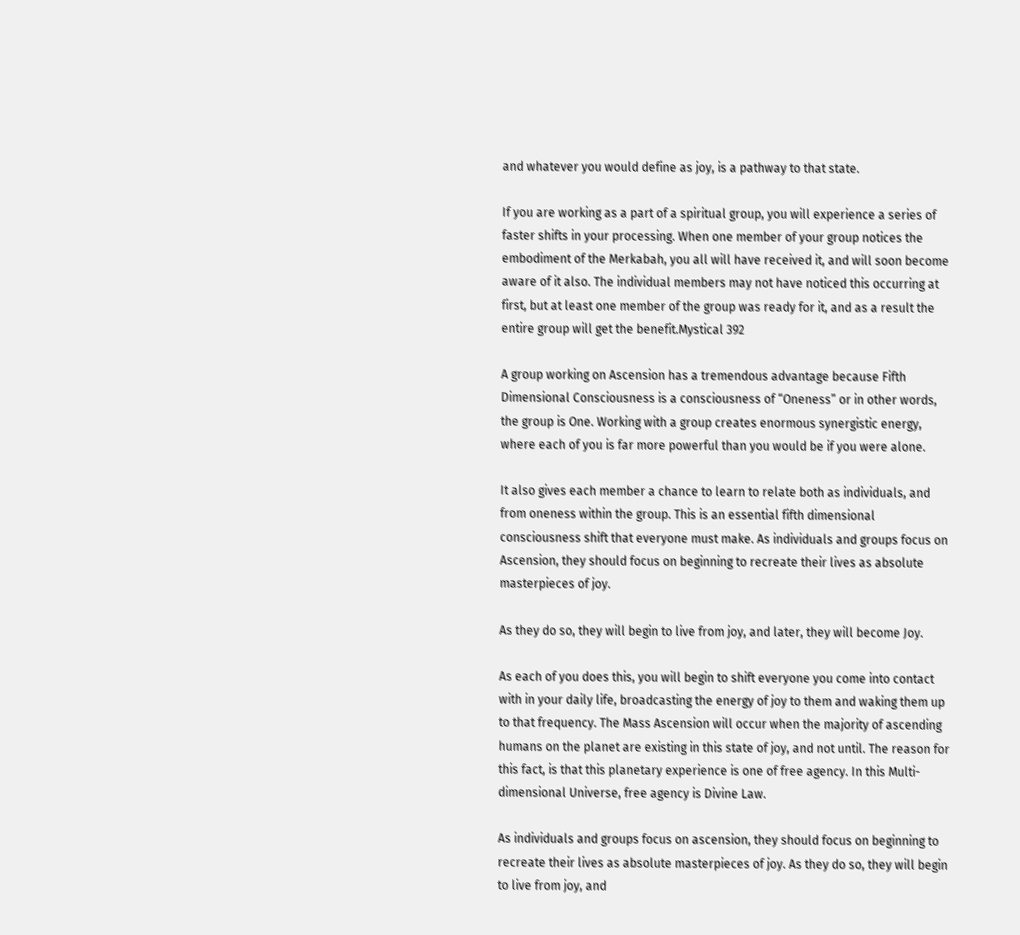and whatever you would define as joy, is a pathway to that state.

If you are working as a part of a spiritual group, you will experience a series of faster shifts in your processing. When one member of your group notices the embodiment of the Merkabah, you all will have received it, and will soon become aware of it also. The individual members may not have noticed this occurring at first, but at least one member of the group was ready for it, and as a result the entire group will get the benefit.Mystical 392

A group working on Ascension has a tremendous advantage because Fifth Dimensional Consciousness is a consciousness of “Oneness” or in other words, the group is One. Working with a group creates enormous synergistic energy, where each of you is far more powerful than you would be if you were alone.

It also gives each member a chance to learn to relate both as individuals, and from oneness within the group. This is an essential fifth dimensional consciousness shift that everyone must make. As individuals and groups focus on Ascension, they should focus on beginning to recreate their lives as absolute masterpieces of joy.

As they do so, they will begin to live from joy, and later, they will become Joy.

As each of you does this, you will begin to shift everyone you come into contact with in your daily life, broadcasting the energy of joy to them and waking them up to that frequency. The Mass Ascension will occur when the majority of ascending humans on the planet are existing in this state of joy, and not until. The reason for this fact, is that this planetary experience is one of free agency. In this Multi-dimensional Universe, free agency is Divine Law.

As individuals and groups focus on ascension, they should focus on beginning to recreate their lives as absolute masterpieces of joy. As they do so, they will begin to live from joy, and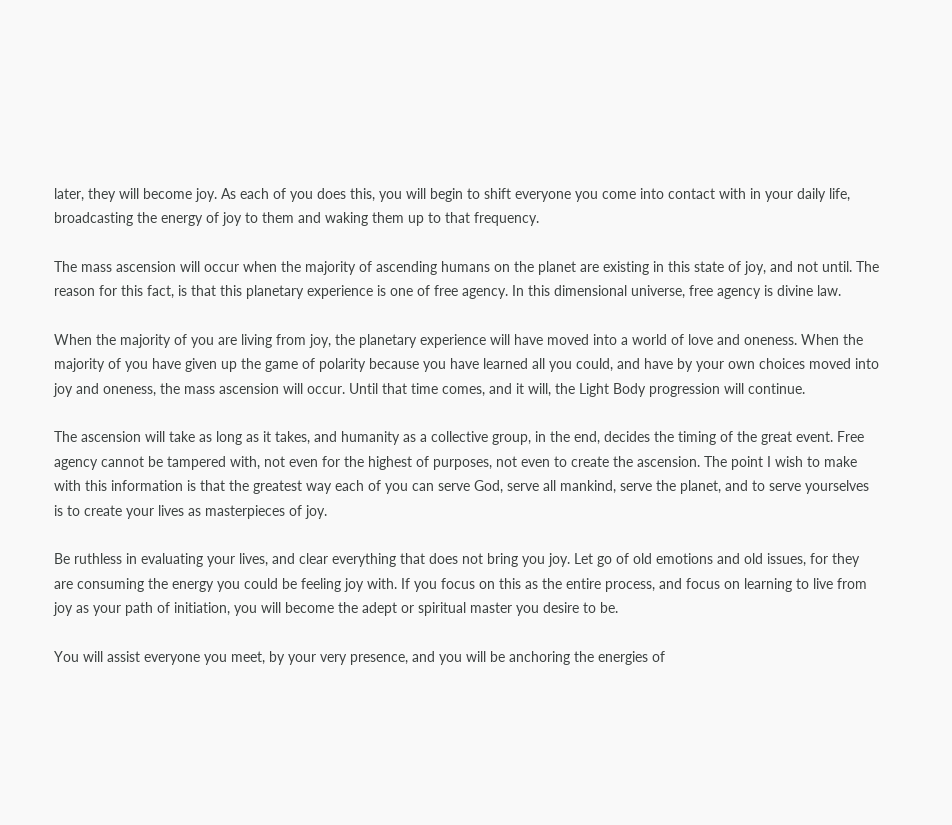later, they will become joy. As each of you does this, you will begin to shift everyone you come into contact with in your daily life, broadcasting the energy of joy to them and waking them up to that frequency.

The mass ascension will occur when the majority of ascending humans on the planet are existing in this state of joy, and not until. The reason for this fact, is that this planetary experience is one of free agency. In this dimensional universe, free agency is divine law.

When the majority of you are living from joy, the planetary experience will have moved into a world of love and oneness. When the majority of you have given up the game of polarity because you have learned all you could, and have by your own choices moved into joy and oneness, the mass ascension will occur. Until that time comes, and it will, the Light Body progression will continue.

The ascension will take as long as it takes, and humanity as a collective group, in the end, decides the timing of the great event. Free agency cannot be tampered with, not even for the highest of purposes, not even to create the ascension. The point I wish to make with this information is that the greatest way each of you can serve God, serve all mankind, serve the planet, and to serve yourselves is to create your lives as masterpieces of joy.

Be ruthless in evaluating your lives, and clear everything that does not bring you joy. Let go of old emotions and old issues, for they are consuming the energy you could be feeling joy with. If you focus on this as the entire process, and focus on learning to live from joy as your path of initiation, you will become the adept or spiritual master you desire to be.

You will assist everyone you meet, by your very presence, and you will be anchoring the energies of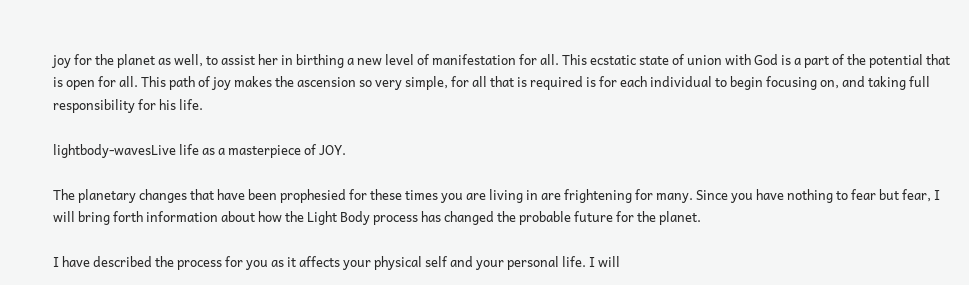joy for the planet as well, to assist her in birthing a new level of manifestation for all. This ecstatic state of union with God is a part of the potential that is open for all. This path of joy makes the ascension so very simple, for all that is required is for each individual to begin focusing on, and taking full responsibility for his life.

lightbody-wavesLive life as a masterpiece of JOY.

The planetary changes that have been prophesied for these times you are living in are frightening for many. Since you have nothing to fear but fear, I will bring forth information about how the Light Body process has changed the probable future for the planet.

I have described the process for you as it affects your physical self and your personal life. I will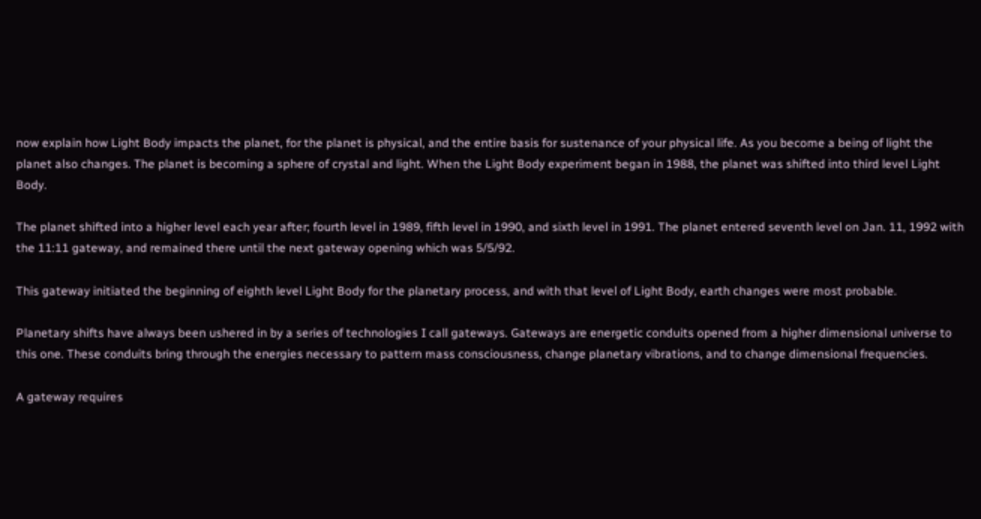now explain how Light Body impacts the planet, for the planet is physical, and the entire basis for sustenance of your physical life. As you become a being of light the planet also changes. The planet is becoming a sphere of crystal and light. When the Light Body experiment began in 1988, the planet was shifted into third level Light Body.

The planet shifted into a higher level each year after; fourth level in 1989, fifth level in 1990, and sixth level in 1991. The planet entered seventh level on Jan. 11, 1992 with the 11:11 gateway, and remained there until the next gateway opening which was 5/5/92.

This gateway initiated the beginning of eighth level Light Body for the planetary process, and with that level of Light Body, earth changes were most probable.

Planetary shifts have always been ushered in by a series of technologies I call gateways. Gateways are energetic conduits opened from a higher dimensional universe to this one. These conduits bring through the energies necessary to pattern mass consciousness, change planetary vibrations, and to change dimensional frequencies.

A gateway requires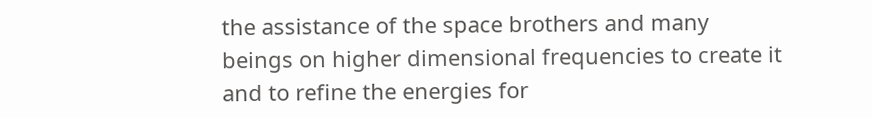the assistance of the space brothers and many beings on higher dimensional frequencies to create it and to refine the energies for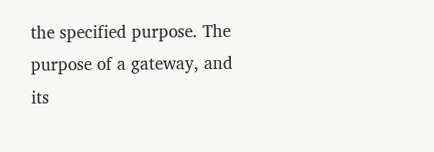the specified purpose. The purpose of a gateway, and its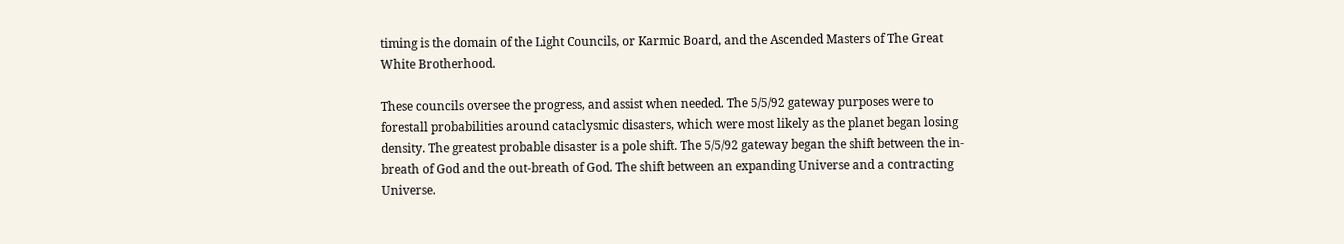timing is the domain of the Light Councils, or Karmic Board, and the Ascended Masters of The Great White Brotherhood.

These councils oversee the progress, and assist when needed. The 5/5/92 gateway purposes were to forestall probabilities around cataclysmic disasters, which were most likely as the planet began losing density. The greatest probable disaster is a pole shift. The 5/5/92 gateway began the shift between the in-breath of God and the out-breath of God. The shift between an expanding Universe and a contracting Universe.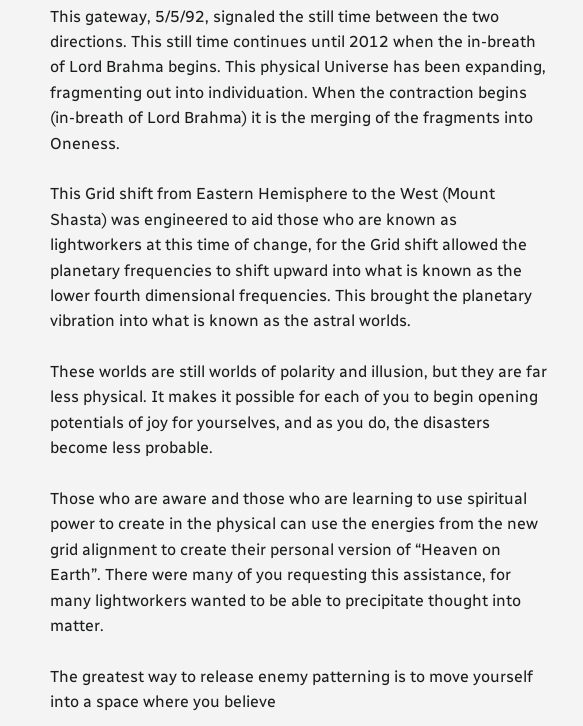This gateway, 5/5/92, signaled the still time between the two directions. This still time continues until 2012 when the in-breath of Lord Brahma begins. This physical Universe has been expanding, fragmenting out into individuation. When the contraction begins (in-breath of Lord Brahma) it is the merging of the fragments into Oneness.

This Grid shift from Eastern Hemisphere to the West (Mount Shasta) was engineered to aid those who are known as lightworkers at this time of change, for the Grid shift allowed the planetary frequencies to shift upward into what is known as the lower fourth dimensional frequencies. This brought the planetary vibration into what is known as the astral worlds.

These worlds are still worlds of polarity and illusion, but they are far less physical. It makes it possible for each of you to begin opening potentials of joy for yourselves, and as you do, the disasters become less probable.

Those who are aware and those who are learning to use spiritual power to create in the physical can use the energies from the new grid alignment to create their personal version of “Heaven on Earth”. There were many of you requesting this assistance, for many lightworkers wanted to be able to precipitate thought into matter.

The greatest way to release enemy patterning is to move yourself into a space where you believe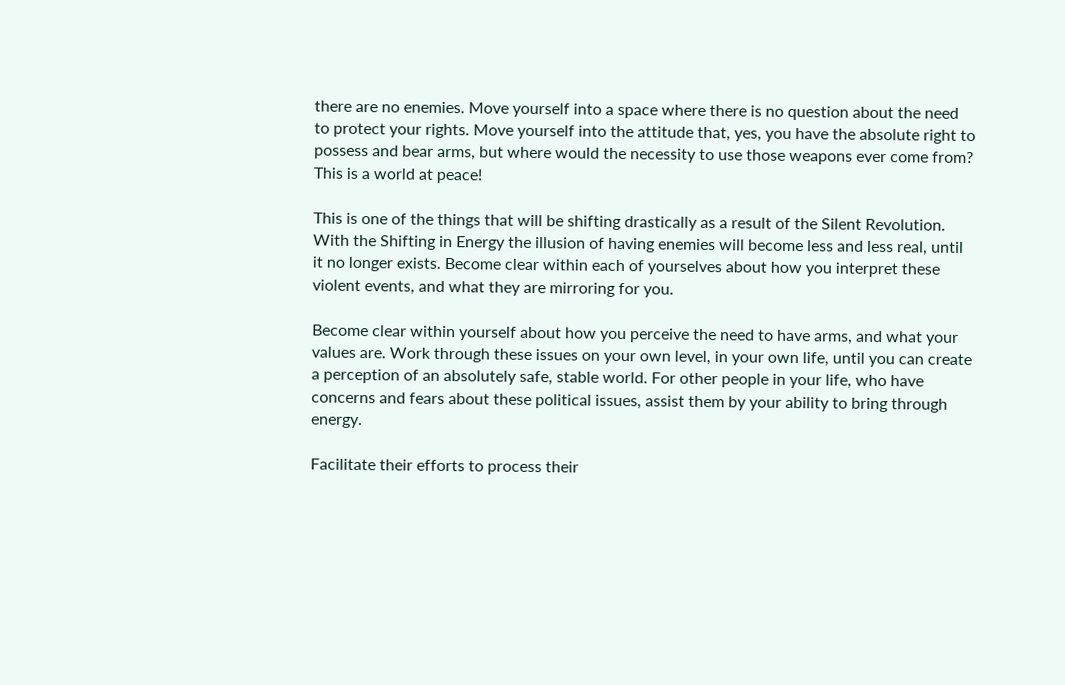there are no enemies. Move yourself into a space where there is no question about the need to protect your rights. Move yourself into the attitude that, yes, you have the absolute right to possess and bear arms, but where would the necessity to use those weapons ever come from? This is a world at peace!

This is one of the things that will be shifting drastically as a result of the Silent Revolution. With the Shifting in Energy the illusion of having enemies will become less and less real, until it no longer exists. Become clear within each of yourselves about how you interpret these violent events, and what they are mirroring for you.

Become clear within yourself about how you perceive the need to have arms, and what your values are. Work through these issues on your own level, in your own life, until you can create a perception of an absolutely safe, stable world. For other people in your life, who have concerns and fears about these political issues, assist them by your ability to bring through energy.

Facilitate their efforts to process their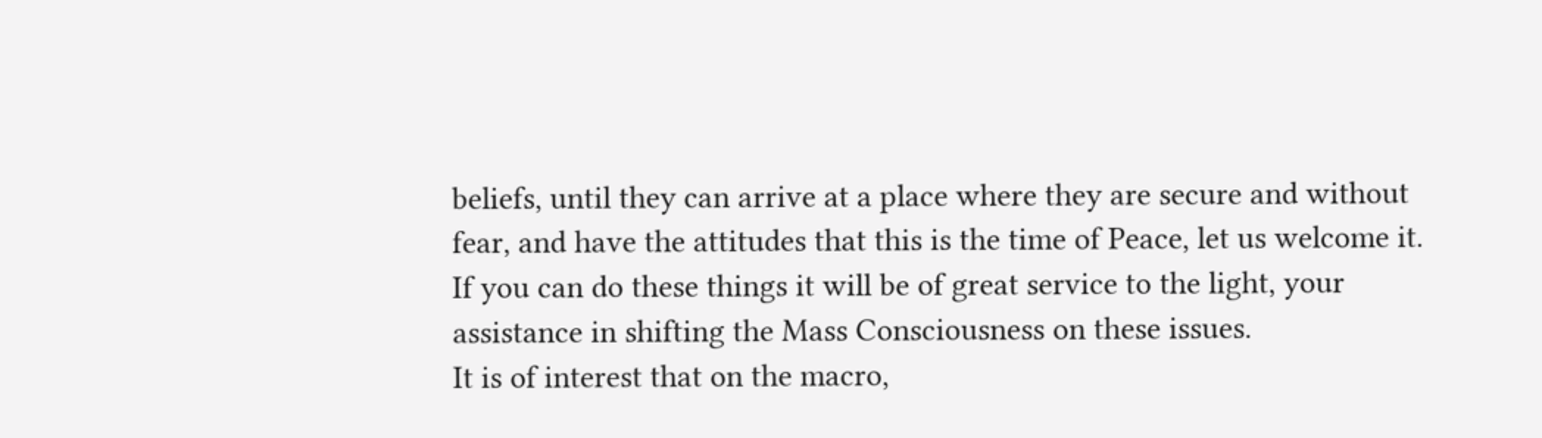beliefs, until they can arrive at a place where they are secure and without fear, and have the attitudes that this is the time of Peace, let us welcome it. If you can do these things it will be of great service to the light, your assistance in shifting the Mass Consciousness on these issues.
It is of interest that on the macro,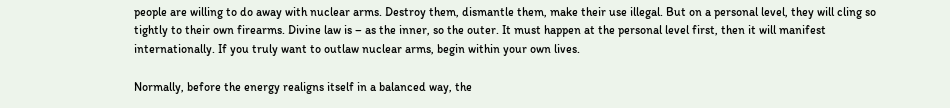people are willing to do away with nuclear arms. Destroy them, dismantle them, make their use illegal. But on a personal level, they will cling so tightly to their own firearms. Divine law is – as the inner, so the outer. It must happen at the personal level first, then it will manifest internationally. If you truly want to outlaw nuclear arms, begin within your own lives.

Normally, before the energy realigns itself in a balanced way, the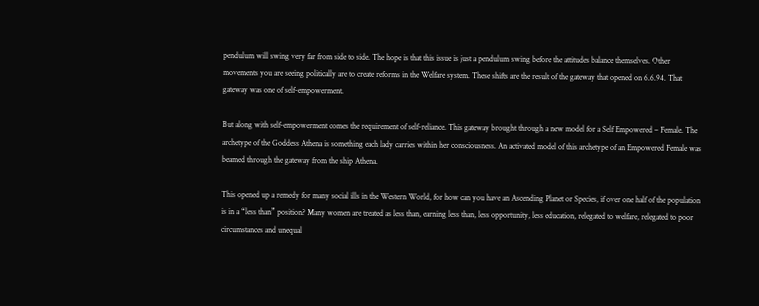pendulum will swing very far from side to side. The hope is that this issue is just a pendulum swing before the attitudes balance themselves. Other movements you are seeing politically are to create reforms in the Welfare system. These shifts are the result of the gateway that opened on 6.6.94. That gateway was one of self-empowerment.

But along with self-empowerment comes the requirement of self-reliance. This gateway brought through a new model for a Self Empowered – Female. The archetype of the Goddess Athena is something each lady carries within her consciousness. An activated model of this archetype of an Empowered Female was beamed through the gateway from the ship Athena.

This opened up a remedy for many social ills in the Western World, for how can you have an Ascending Planet or Species, if over one half of the population is in a “less than” position? Many women are treated as less than, earning less than, less opportunity, less education, relegated to welfare, relegated to poor circumstances and unequal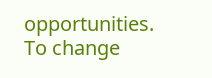opportunities. To change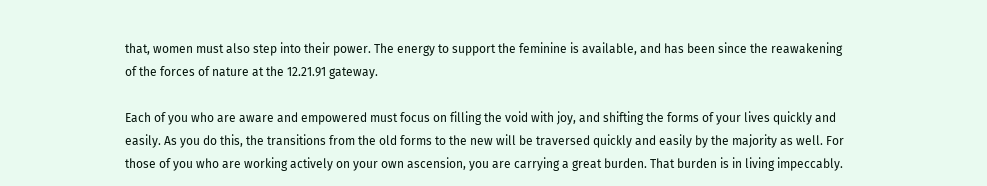that, women must also step into their power. The energy to support the feminine is available, and has been since the reawakening of the forces of nature at the 12.21.91 gateway.

Each of you who are aware and empowered must focus on filling the void with joy, and shifting the forms of your lives quickly and easily. As you do this, the transitions from the old forms to the new will be traversed quickly and easily by the majority as well. For those of you who are working actively on your own ascension, you are carrying a great burden. That burden is in living impeccably.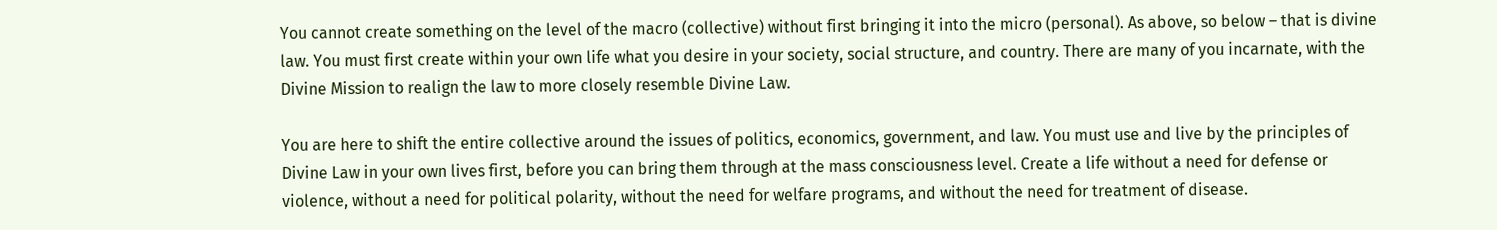You cannot create something on the level of the macro (collective) without first bringing it into the micro (personal). As above, so below – that is divine law. You must first create within your own life what you desire in your society, social structure, and country. There are many of you incarnate, with the Divine Mission to realign the law to more closely resemble Divine Law.

You are here to shift the entire collective around the issues of politics, economics, government, and law. You must use and live by the principles of Divine Law in your own lives first, before you can bring them through at the mass consciousness level. Create a life without a need for defense or violence, without a need for political polarity, without the need for welfare programs, and without the need for treatment of disease.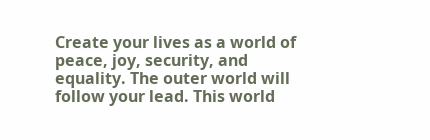Create your lives as a world of peace, joy, security, and equality. The outer world will follow your lead. This world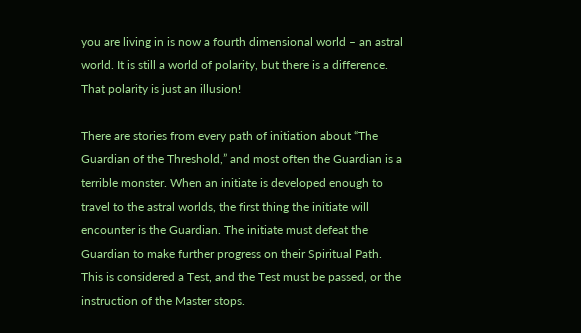you are living in is now a fourth dimensional world – an astral world. It is still a world of polarity, but there is a difference. That polarity is just an illusion!

There are stories from every path of initiation about “The Guardian of the Threshold,” and most often the Guardian is a terrible monster. When an initiate is developed enough to travel to the astral worlds, the first thing the initiate will encounter is the Guardian. The initiate must defeat the Guardian to make further progress on their Spiritual Path. This is considered a Test, and the Test must be passed, or the instruction of the Master stops.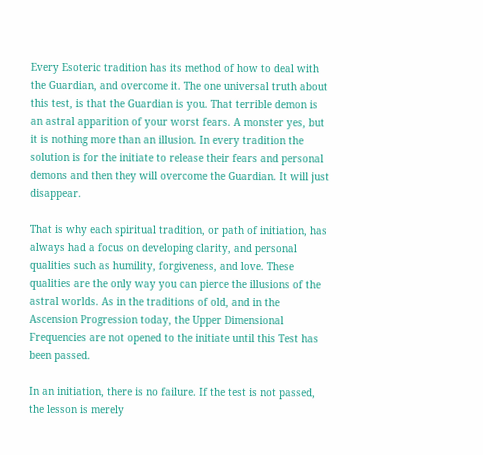Every Esoteric tradition has its method of how to deal with the Guardian, and overcome it. The one universal truth about this test, is that the Guardian is you. That terrible demon is an astral apparition of your worst fears. A monster yes, but it is nothing more than an illusion. In every tradition the solution is for the initiate to release their fears and personal demons and then they will overcome the Guardian. It will just disappear.

That is why each spiritual tradition, or path of initiation, has always had a focus on developing clarity, and personal qualities such as humility, forgiveness, and love. These qualities are the only way you can pierce the illusions of the astral worlds. As in the traditions of old, and in the Ascension Progression today, the Upper Dimensional Frequencies are not opened to the initiate until this Test has been passed.

In an initiation, there is no failure. If the test is not passed, the lesson is merely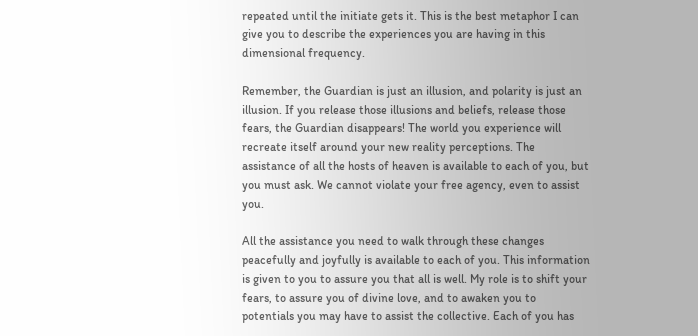repeated until the initiate gets it. This is the best metaphor I can give you to describe the experiences you are having in this dimensional frequency.

Remember, the Guardian is just an illusion, and polarity is just an illusion. If you release those illusions and beliefs, release those fears, the Guardian disappears! The world you experience will recreate itself around your new reality perceptions. The assistance of all the hosts of heaven is available to each of you, but you must ask. We cannot violate your free agency, even to assist you.

All the assistance you need to walk through these changes peacefully and joyfully is available to each of you. This information is given to you to assure you that all is well. My role is to shift your fears, to assure you of divine love, and to awaken you to potentials you may have to assist the collective. Each of you has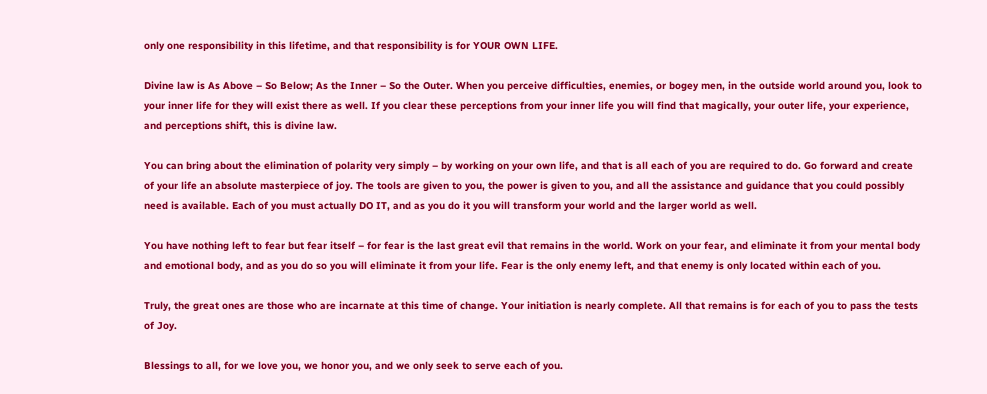only one responsibility in this lifetime, and that responsibility is for YOUR OWN LIFE.

Divine law is As Above – So Below; As the Inner – So the Outer. When you perceive difficulties, enemies, or bogey men, in the outside world around you, look to your inner life for they will exist there as well. If you clear these perceptions from your inner life you will find that magically, your outer life, your experience, and perceptions shift, this is divine law.

You can bring about the elimination of polarity very simply – by working on your own life, and that is all each of you are required to do. Go forward and create of your life an absolute masterpiece of joy. The tools are given to you, the power is given to you, and all the assistance and guidance that you could possibly need is available. Each of you must actually DO IT, and as you do it you will transform your world and the larger world as well.

You have nothing left to fear but fear itself – for fear is the last great evil that remains in the world. Work on your fear, and eliminate it from your mental body and emotional body, and as you do so you will eliminate it from your life. Fear is the only enemy left, and that enemy is only located within each of you.

Truly, the great ones are those who are incarnate at this time of change. Your initiation is nearly complete. All that remains is for each of you to pass the tests of Joy.

Blessings to all, for we love you, we honor you, and we only seek to serve each of you.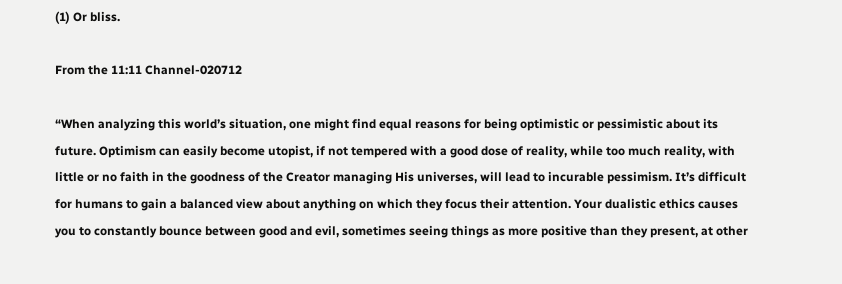(1) Or bliss.

From the 11:11 Channel-020712

“When analyzing this world’s situation, one might find equal reasons for being optimistic or pessimistic about its future. Optimism can easily become utopist, if not tempered with a good dose of reality, while too much reality, with little or no faith in the goodness of the Creator managing His universes, will lead to incurable pessimism. It’s difficult for humans to gain a balanced view about anything on which they focus their attention. Your dualistic ethics causes you to constantly bounce between good and evil, sometimes seeing things as more positive than they present, at other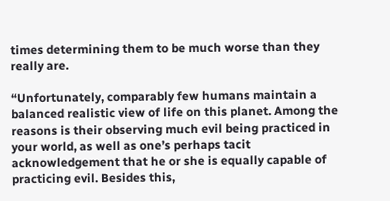times determining them to be much worse than they really are.

“Unfortunately, comparably few humans maintain a balanced realistic view of life on this planet. Among the reasons is their observing much evil being practiced in your world, as well as one’s perhaps tacit acknowledgement that he or she is equally capable of practicing evil. Besides this,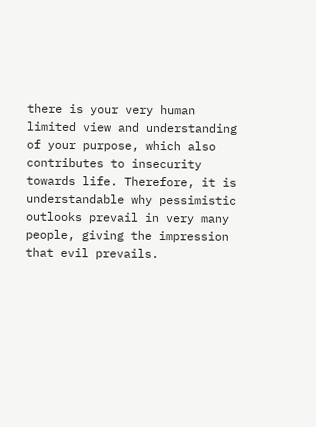there is your very human limited view and understanding of your purpose, which also contributes to insecurity towards life. Therefore, it is understandable why pessimistic outlooks prevail in very many people, giving the impression that evil prevails.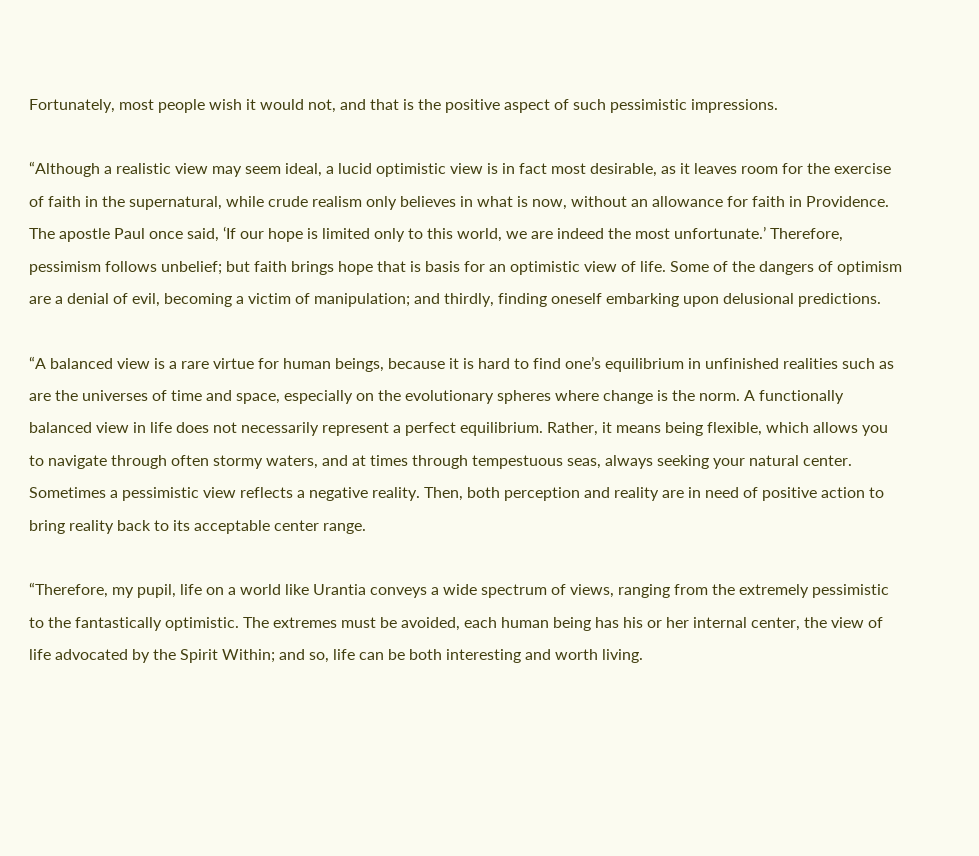Fortunately, most people wish it would not, and that is the positive aspect of such pessimistic impressions.

“Although a realistic view may seem ideal, a lucid optimistic view is in fact most desirable, as it leaves room for the exercise of faith in the supernatural, while crude realism only believes in what is now, without an allowance for faith in Providence. The apostle Paul once said, ‘If our hope is limited only to this world, we are indeed the most unfortunate.’ Therefore, pessimism follows unbelief; but faith brings hope that is basis for an optimistic view of life. Some of the dangers of optimism are a denial of evil, becoming a victim of manipulation; and thirdly, finding oneself embarking upon delusional predictions.

“A balanced view is a rare virtue for human beings, because it is hard to find one’s equilibrium in unfinished realities such as are the universes of time and space, especially on the evolutionary spheres where change is the norm. A functionally balanced view in life does not necessarily represent a perfect equilibrium. Rather, it means being flexible, which allows you to navigate through often stormy waters, and at times through tempestuous seas, always seeking your natural center. Sometimes a pessimistic view reflects a negative reality. Then, both perception and reality are in need of positive action to bring reality back to its acceptable center range.

“Therefore, my pupil, life on a world like Urantia conveys a wide spectrum of views, ranging from the extremely pessimistic to the fantastically optimistic. The extremes must be avoided, each human being has his or her internal center, the view of life advocated by the Spirit Within; and so, life can be both interesting and worth living.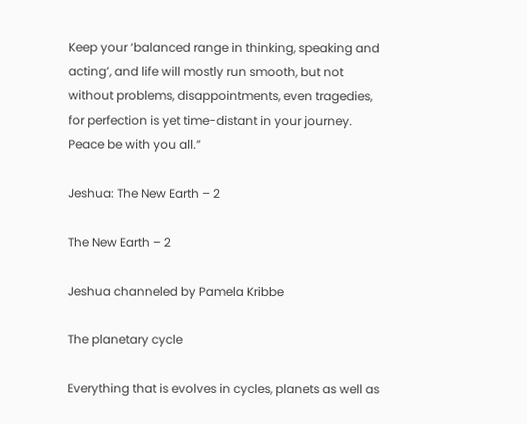Keep your ‘balanced range in thinking, speaking and acting’, and life will mostly run smooth, but not without problems, disappointments, even tragedies, for perfection is yet time-distant in your journey. Peace be with you all.”

Jeshua: The New Earth – 2

The New Earth – 2

Jeshua channeled by Pamela Kribbe

The planetary cycle

Everything that is evolves in cycles, planets as well as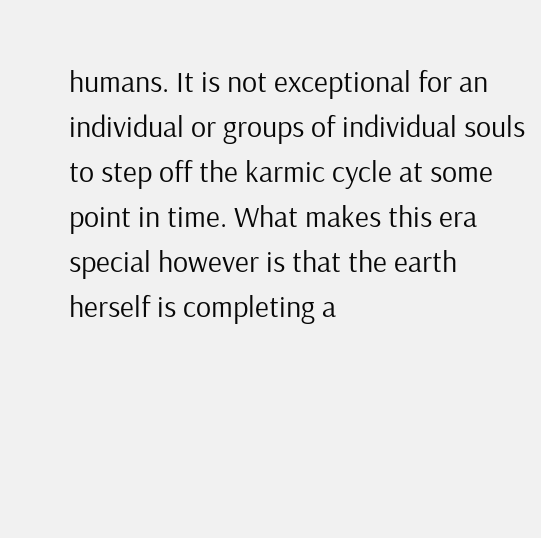humans. It is not exceptional for an individual or groups of individual souls to step off the karmic cycle at some point in time. What makes this era special however is that the earth herself is completing a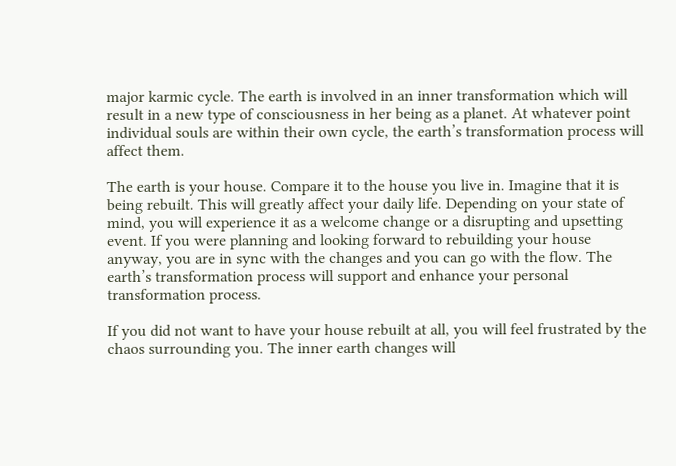major karmic cycle. The earth is involved in an inner transformation which will result in a new type of consciousness in her being as a planet. At whatever point individual souls are within their own cycle, the earth’s transformation process will affect them.

The earth is your house. Compare it to the house you live in. Imagine that it is being rebuilt. This will greatly affect your daily life. Depending on your state of mind, you will experience it as a welcome change or a disrupting and upsetting event. If you were planning and looking forward to rebuilding your house anyway, you are in sync with the changes and you can go with the flow. The earth’s transformation process will support and enhance your personal transformation process.

If you did not want to have your house rebuilt at all, you will feel frustrated by the chaos surrounding you. The inner earth changes will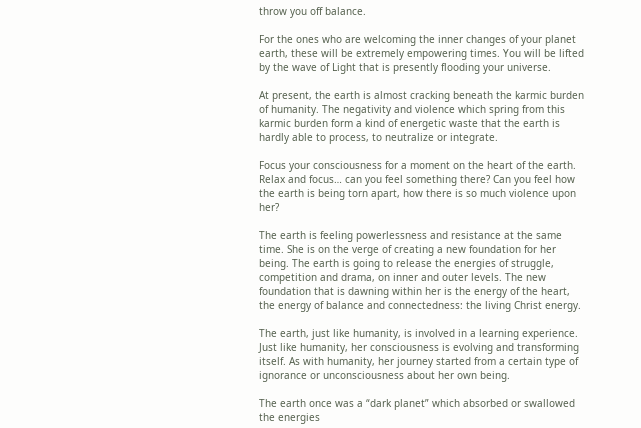throw you off balance.

For the ones who are welcoming the inner changes of your planet earth, these will be extremely empowering times. You will be lifted by the wave of Light that is presently flooding your universe.

At present, the earth is almost cracking beneath the karmic burden of humanity. The negativity and violence which spring from this karmic burden form a kind of energetic waste that the earth is hardly able to process, to neutralize or integrate.

Focus your consciousness for a moment on the heart of the earth. Relax and focus… can you feel something there? Can you feel how the earth is being torn apart, how there is so much violence upon her?

The earth is feeling powerlessness and resistance at the same time. She is on the verge of creating a new foundation for her being. The earth is going to release the energies of struggle, competition and drama, on inner and outer levels. The new foundation that is dawning within her is the energy of the heart, the energy of balance and connectedness: the living Christ energy.

The earth, just like humanity, is involved in a learning experience. Just like humanity, her consciousness is evolving and transforming itself. As with humanity, her journey started from a certain type of ignorance or unconsciousness about her own being.

The earth once was a “dark planet” which absorbed or swallowed the energies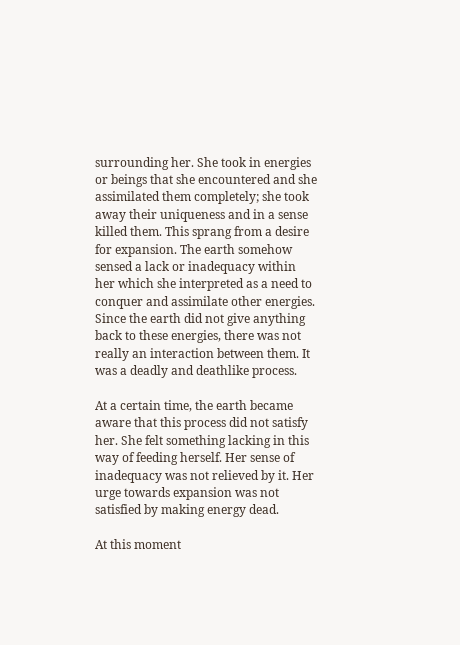surrounding her. She took in energies or beings that she encountered and she assimilated them completely; she took away their uniqueness and in a sense killed them. This sprang from a desire for expansion. The earth somehow sensed a lack or inadequacy within her which she interpreted as a need to conquer and assimilate other energies. Since the earth did not give anything back to these energies, there was not really an interaction between them. It was a deadly and deathlike process.

At a certain time, the earth became aware that this process did not satisfy her. She felt something lacking in this way of feeding herself. Her sense of inadequacy was not relieved by it. Her urge towards expansion was not satisfied by making energy dead.

At this moment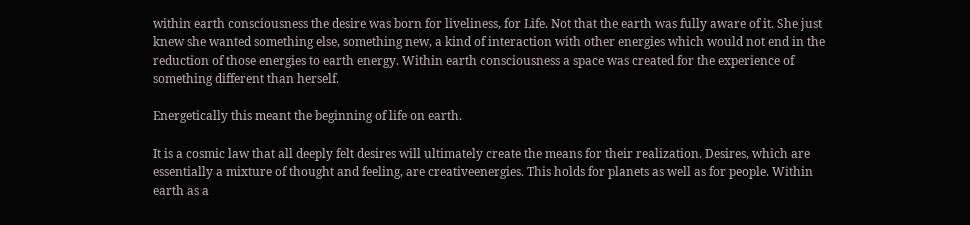within earth consciousness the desire was born for liveliness, for Life. Not that the earth was fully aware of it. She just knew she wanted something else, something new, a kind of interaction with other energies which would not end in the reduction of those energies to earth energy. Within earth consciousness a space was created for the experience of something different than herself.

Energetically this meant the beginning of life on earth.

It is a cosmic law that all deeply felt desires will ultimately create the means for their realization. Desires, which are essentially a mixture of thought and feeling, are creativeenergies. This holds for planets as well as for people. Within earth as a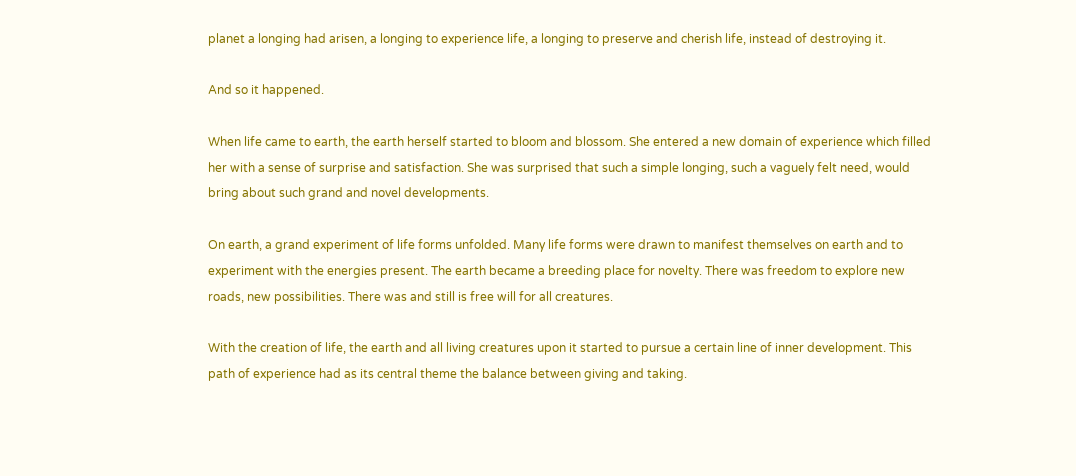planet a longing had arisen, a longing to experience life, a longing to preserve and cherish life, instead of destroying it.

And so it happened.

When life came to earth, the earth herself started to bloom and blossom. She entered a new domain of experience which filled her with a sense of surprise and satisfaction. She was surprised that such a simple longing, such a vaguely felt need, would bring about such grand and novel developments.

On earth, a grand experiment of life forms unfolded. Many life forms were drawn to manifest themselves on earth and to experiment with the energies present. The earth became a breeding place for novelty. There was freedom to explore new roads, new possibilities. There was and still is free will for all creatures.

With the creation of life, the earth and all living creatures upon it started to pursue a certain line of inner development. This path of experience had as its central theme the balance between giving and taking.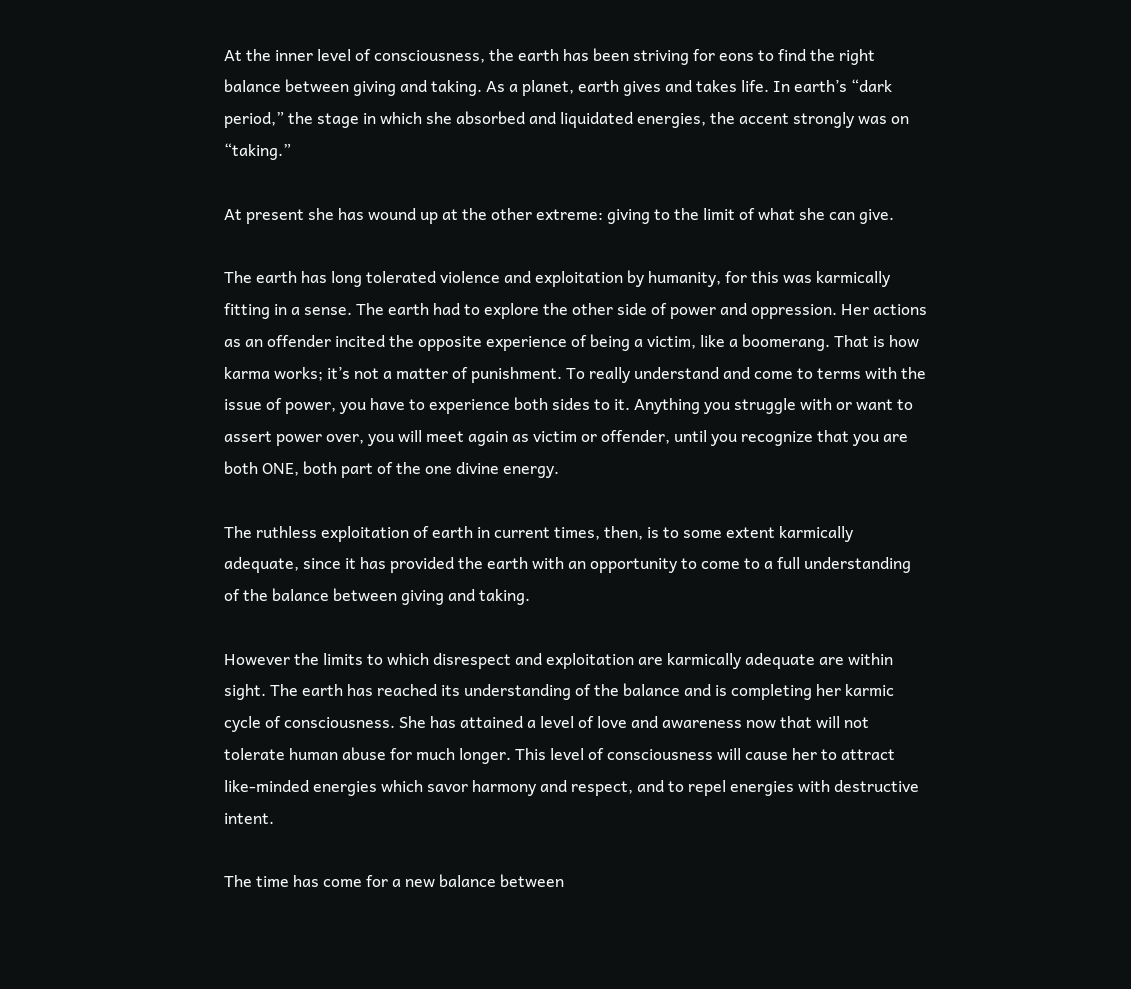At the inner level of consciousness, the earth has been striving for eons to find the right balance between giving and taking. As a planet, earth gives and takes life. In earth’s “dark period,” the stage in which she absorbed and liquidated energies, the accent strongly was on “taking.”

At present she has wound up at the other extreme: giving to the limit of what she can give.

The earth has long tolerated violence and exploitation by humanity, for this was karmically fitting in a sense. The earth had to explore the other side of power and oppression. Her actions as an offender incited the opposite experience of being a victim, like a boomerang. That is how karma works; it’s not a matter of punishment. To really understand and come to terms with the issue of power, you have to experience both sides to it. Anything you struggle with or want to assert power over, you will meet again as victim or offender, until you recognize that you are both ONE, both part of the one divine energy.

The ruthless exploitation of earth in current times, then, is to some extent karmically adequate, since it has provided the earth with an opportunity to come to a full understanding of the balance between giving and taking.

However the limits to which disrespect and exploitation are karmically adequate are within sight. The earth has reached its understanding of the balance and is completing her karmic cycle of consciousness. She has attained a level of love and awareness now that will not tolerate human abuse for much longer. This level of consciousness will cause her to attract like-minded energies which savor harmony and respect, and to repel energies with destructive intent.

The time has come for a new balance between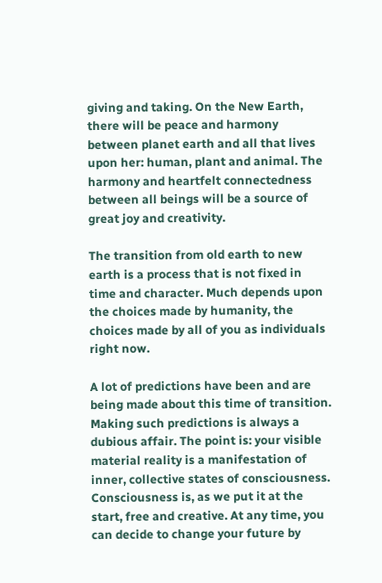giving and taking. On the New Earth, there will be peace and harmony between planet earth and all that lives upon her: human, plant and animal. The harmony and heartfelt connectedness between all beings will be a source of great joy and creativity.

The transition from old earth to new earth is a process that is not fixed in time and character. Much depends upon the choices made by humanity, the choices made by all of you as individuals right now.

A lot of predictions have been and are being made about this time of transition. Making such predictions is always a dubious affair. The point is: your visible material reality is a manifestation of inner, collective states of consciousness. Consciousness is, as we put it at the start, free and creative. At any time, you can decide to change your future by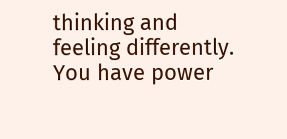thinking and feeling differently. You have power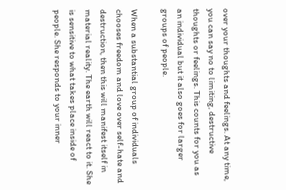over your thoughts and feelings. At any time, you can say no to limiting, destructive thoughts or feelings. This counts for you as an individual but it also goes for larger groups of people.

When a substantial group of individuals chooses freedom and love over self-hate and destruction, then this will manifest itself in material reality. The earth will react to it. She is sensitive to what takes place inside of people. She responds to your inner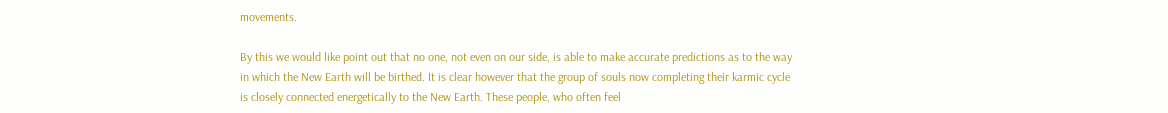movements.

By this we would like point out that no one, not even on our side, is able to make accurate predictions as to the way in which the New Earth will be birthed. It is clear however that the group of souls now completing their karmic cycle is closely connected energetically to the New Earth. These people, who often feel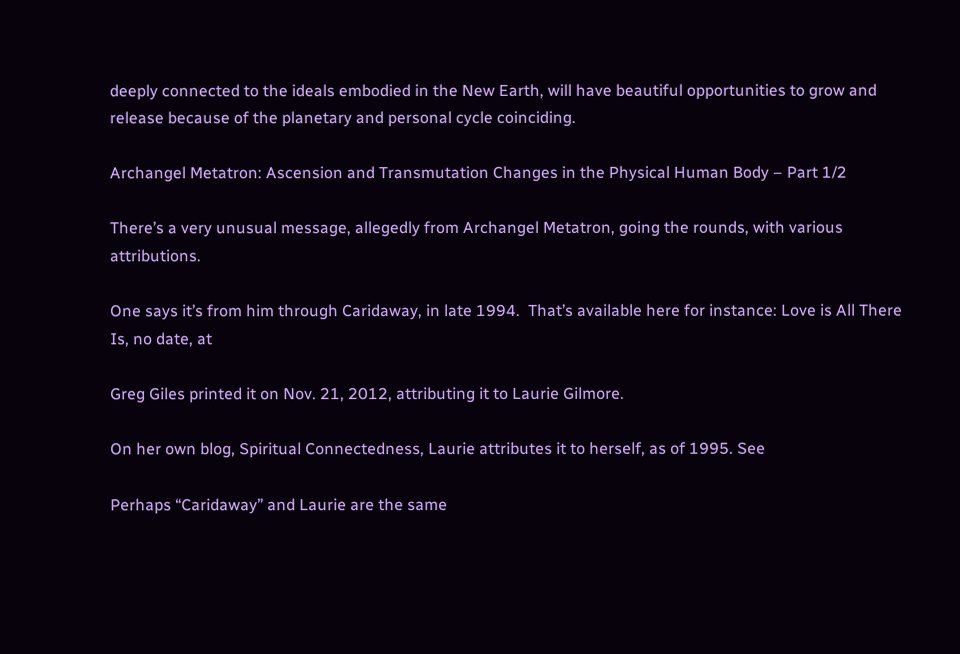deeply connected to the ideals embodied in the New Earth, will have beautiful opportunities to grow and release because of the planetary and personal cycle coinciding.

Archangel Metatron: Ascension and Transmutation Changes in the Physical Human Body – Part 1/2

There’s a very unusual message, allegedly from Archangel Metatron, going the rounds, with various attributions.

One says it’s from him through Caridaway, in late 1994.  That’s available here for instance: Love is All There Is, no date, at

Greg Giles printed it on Nov. 21, 2012, attributing it to Laurie Gilmore.

On her own blog, Spiritual Connectedness, Laurie attributes it to herself, as of 1995. See

Perhaps “Caridaway” and Laurie are the same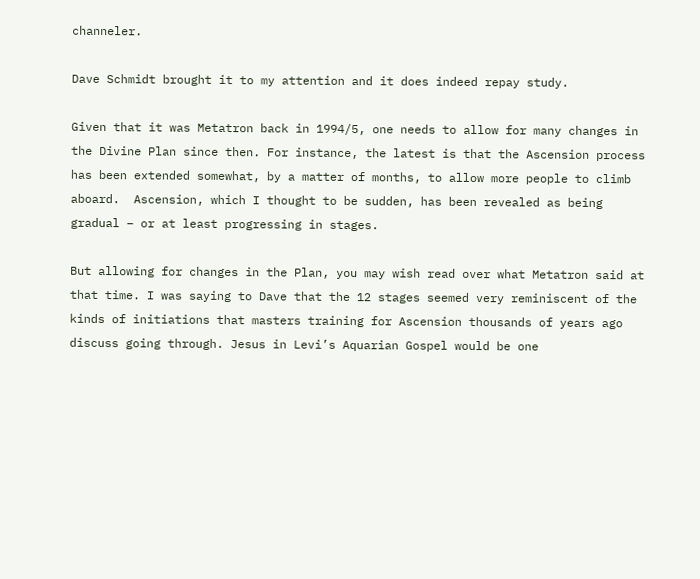channeler.

Dave Schmidt brought it to my attention and it does indeed repay study.

Given that it was Metatron back in 1994/5, one needs to allow for many changes in the Divine Plan since then. For instance, the latest is that the Ascension process has been extended somewhat, by a matter of months, to allow more people to climb aboard.  Ascension, which I thought to be sudden, has been revealed as being gradual – or at least progressing in stages.

But allowing for changes in the Plan, you may wish read over what Metatron said at that time. I was saying to Dave that the 12 stages seemed very reminiscent of the kinds of initiations that masters training for Ascension thousands of years ago discuss going through. Jesus in Levi’s Aquarian Gospel would be one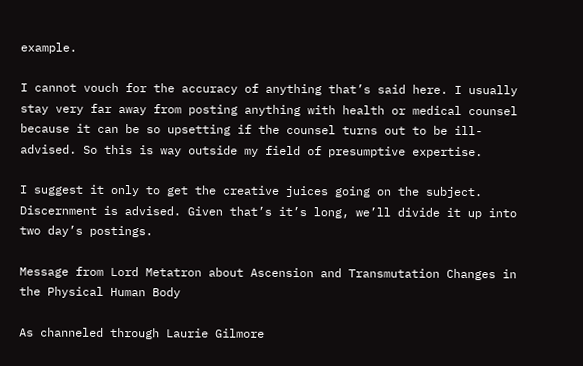example.

I cannot vouch for the accuracy of anything that’s said here. I usually stay very far away from posting anything with health or medical counsel because it can be so upsetting if the counsel turns out to be ill-advised. So this is way outside my field of presumptive expertise.

I suggest it only to get the creative juices going on the subject. Discernment is advised. Given that’s it’s long, we’ll divide it up into two day’s postings.

Message from Lord Metatron about Ascension and Transmutation Changes in the Physical Human Body

As channeled through Laurie Gilmore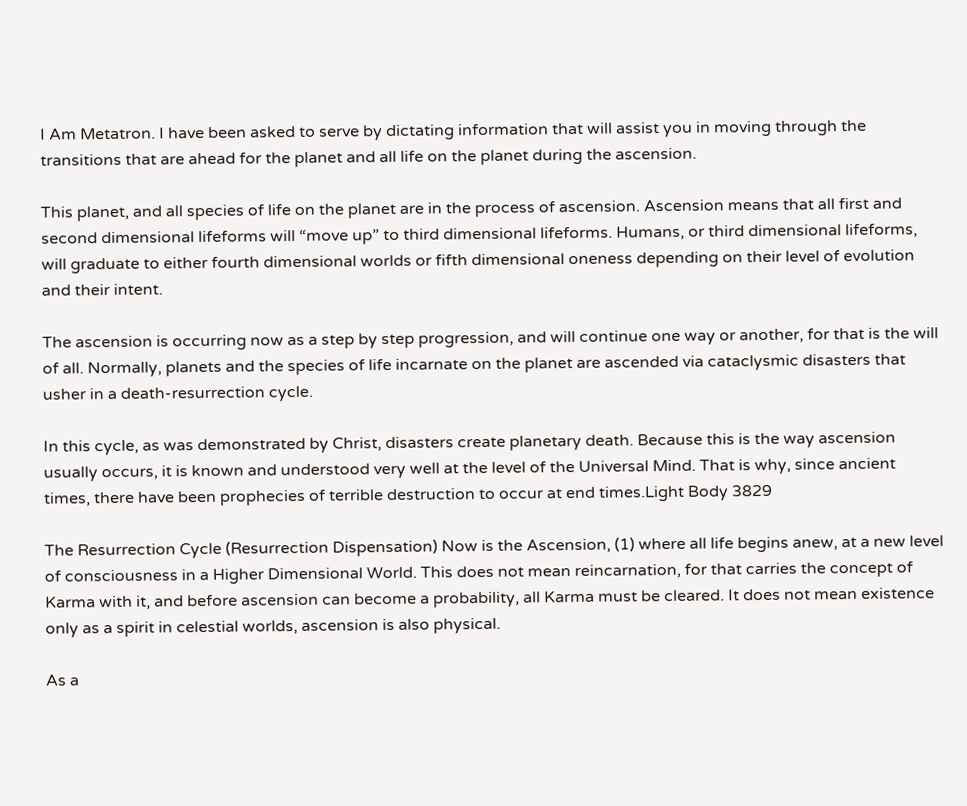I Am Metatron. I have been asked to serve by dictating information that will assist you in moving through the transitions that are ahead for the planet and all life on the planet during the ascension.

This planet, and all species of life on the planet are in the process of ascension. Ascension means that all first and second dimensional lifeforms will “move up” to third dimensional lifeforms. Humans, or third dimensional lifeforms, will graduate to either fourth dimensional worlds or fifth dimensional oneness depending on their level of evolution and their intent.

The ascension is occurring now as a step by step progression, and will continue one way or another, for that is the will of all. Normally, planets and the species of life incarnate on the planet are ascended via cataclysmic disasters that usher in a death-resurrection cycle.

In this cycle, as was demonstrated by Christ, disasters create planetary death. Because this is the way ascension usually occurs, it is known and understood very well at the level of the Universal Mind. That is why, since ancient times, there have been prophecies of terrible destruction to occur at end times.Light Body 3829

The Resurrection Cycle (Resurrection Dispensation) Now is the Ascension, (1) where all life begins anew, at a new level of consciousness in a Higher Dimensional World. This does not mean reincarnation, for that carries the concept of Karma with it, and before ascension can become a probability, all Karma must be cleared. It does not mean existence only as a spirit in celestial worlds, ascension is also physical.

As a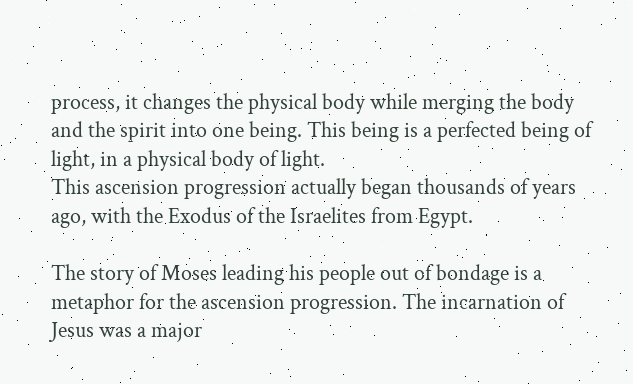process, it changes the physical body while merging the body and the spirit into one being. This being is a perfected being of light, in a physical body of light.
This ascension progression actually began thousands of years ago, with the Exodus of the Israelites from Egypt.

The story of Moses leading his people out of bondage is a metaphor for the ascension progression. The incarnation of Jesus was a major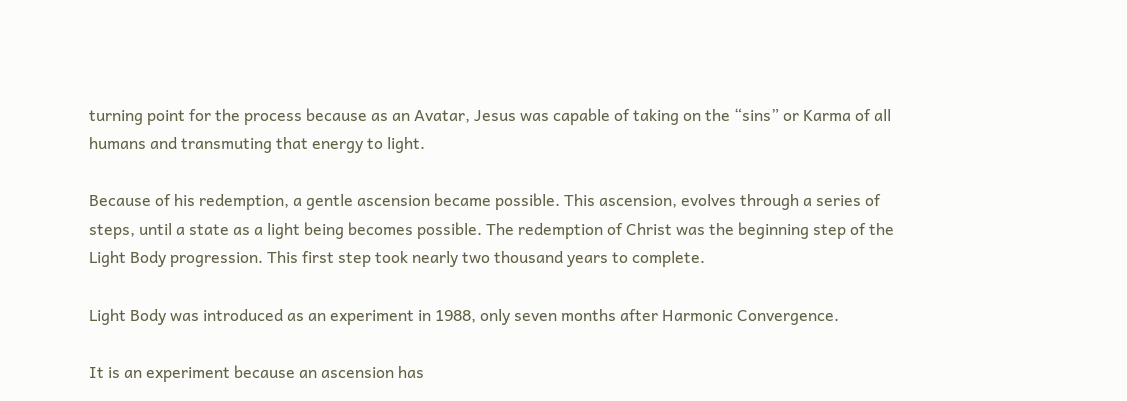turning point for the process because as an Avatar, Jesus was capable of taking on the “sins” or Karma of all humans and transmuting that energy to light.

Because of his redemption, a gentle ascension became possible. This ascension, evolves through a series of steps, until a state as a light being becomes possible. The redemption of Christ was the beginning step of the Light Body progression. This first step took nearly two thousand years to complete.

Light Body was introduced as an experiment in 1988, only seven months after Harmonic Convergence.

It is an experiment because an ascension has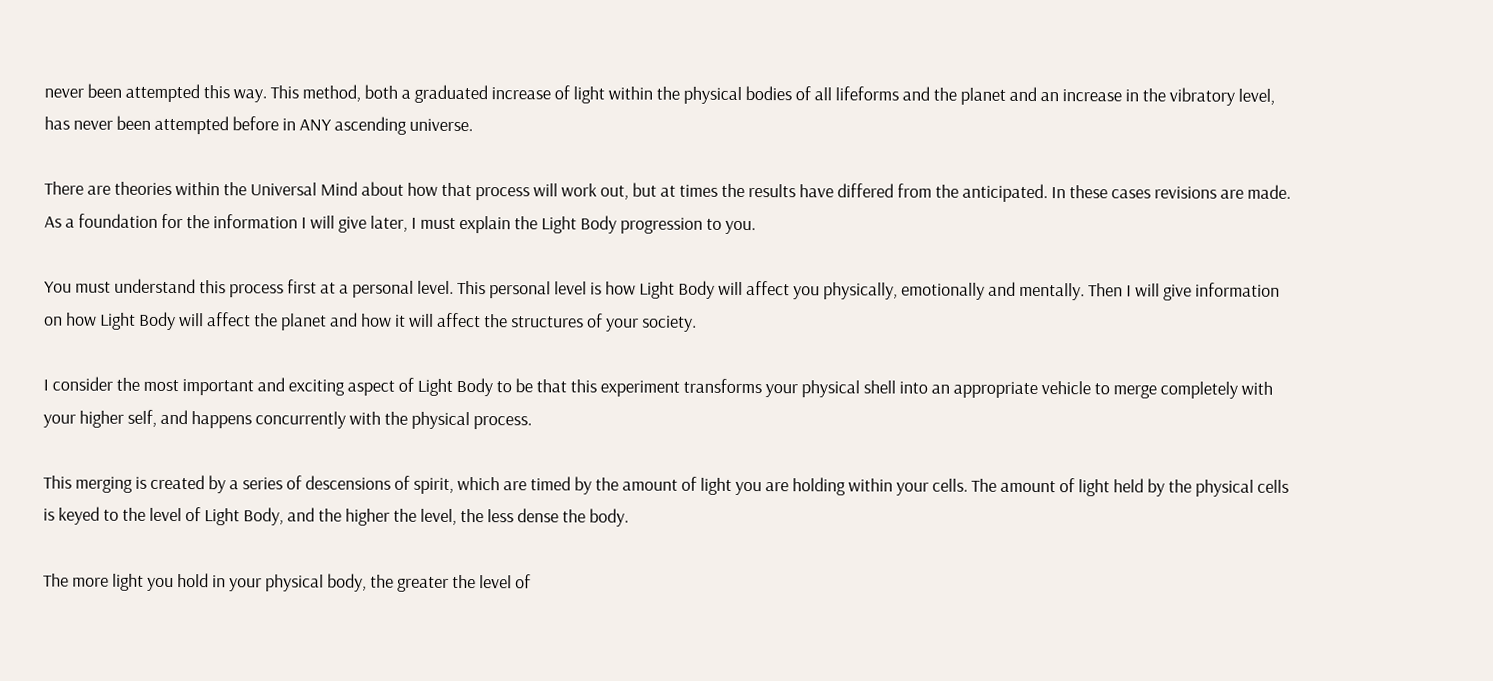never been attempted this way. This method, both a graduated increase of light within the physical bodies of all lifeforms and the planet and an increase in the vibratory level, has never been attempted before in ANY ascending universe.

There are theories within the Universal Mind about how that process will work out, but at times the results have differed from the anticipated. In these cases revisions are made. As a foundation for the information I will give later, I must explain the Light Body progression to you.

You must understand this process first at a personal level. This personal level is how Light Body will affect you physically, emotionally and mentally. Then I will give information on how Light Body will affect the planet and how it will affect the structures of your society.

I consider the most important and exciting aspect of Light Body to be that this experiment transforms your physical shell into an appropriate vehicle to merge completely with your higher self, and happens concurrently with the physical process.

This merging is created by a series of descensions of spirit, which are timed by the amount of light you are holding within your cells. The amount of light held by the physical cells is keyed to the level of Light Body, and the higher the level, the less dense the body.

The more light you hold in your physical body, the greater the level of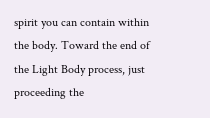spirit you can contain within the body. Toward the end of the Light Body process, just proceeding the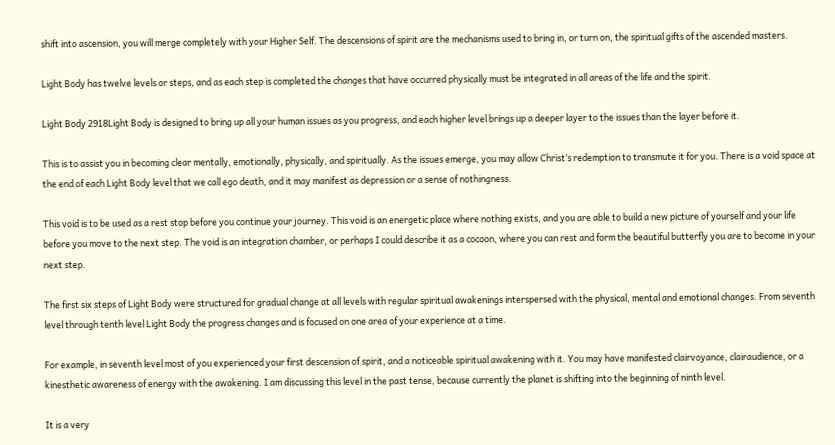shift into ascension, you will merge completely with your Higher Self. The descensions of spirit are the mechanisms used to bring in, or turn on, the spiritual gifts of the ascended masters.

Light Body has twelve levels or steps, and as each step is completed the changes that have occurred physically must be integrated in all areas of the life and the spirit.

Light Body 2918Light Body is designed to bring up all your human issues as you progress, and each higher level brings up a deeper layer to the issues than the layer before it.

This is to assist you in becoming clear mentally, emotionally, physically, and spiritually. As the issues emerge, you may allow Christ’s redemption to transmute it for you. There is a void space at the end of each Light Body level that we call ego death, and it may manifest as depression or a sense of nothingness.

This void is to be used as a rest stop before you continue your journey. This void is an energetic place where nothing exists, and you are able to build a new picture of yourself and your life before you move to the next step. The void is an integration chamber, or perhaps I could describe it as a cocoon, where you can rest and form the beautiful butterfly you are to become in your next step.

The first six steps of Light Body were structured for gradual change at all levels with regular spiritual awakenings interspersed with the physical, mental and emotional changes. From seventh level through tenth level Light Body the progress changes and is focused on one area of your experience at a time.

For example, in seventh level most of you experienced your first descension of spirit, and a noticeable spiritual awakening with it. You may have manifested clairvoyance, clairaudience, or a kinesthetic awareness of energy with the awakening. I am discussing this level in the past tense, because currently the planet is shifting into the beginning of ninth level.

It is a very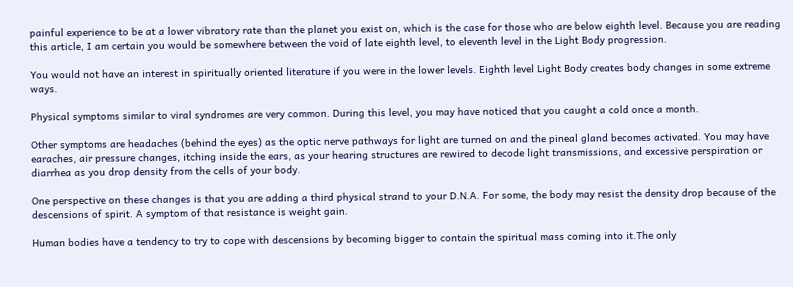painful experience to be at a lower vibratory rate than the planet you exist on, which is the case for those who are below eighth level. Because you are reading this article, I am certain you would be somewhere between the void of late eighth level, to eleventh level in the Light Body progression.

You would not have an interest in spiritually oriented literature if you were in the lower levels. Eighth level Light Body creates body changes in some extreme ways.

Physical symptoms similar to viral syndromes are very common. During this level, you may have noticed that you caught a cold once a month.

Other symptoms are headaches (behind the eyes) as the optic nerve pathways for light are turned on and the pineal gland becomes activated. You may have earaches, air pressure changes, itching inside the ears, as your hearing structures are rewired to decode light transmissions, and excessive perspiration or diarrhea as you drop density from the cells of your body.

One perspective on these changes is that you are adding a third physical strand to your D.N.A. For some, the body may resist the density drop because of the descensions of spirit. A symptom of that resistance is weight gain.

Human bodies have a tendency to try to cope with descensions by becoming bigger to contain the spiritual mass coming into it.The only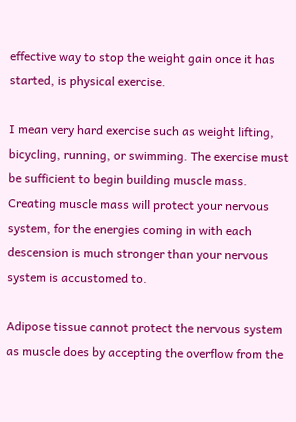effective way to stop the weight gain once it has started, is physical exercise.

I mean very hard exercise such as weight lifting, bicycling, running, or swimming. The exercise must be sufficient to begin building muscle mass. Creating muscle mass will protect your nervous system, for the energies coming in with each descension is much stronger than your nervous system is accustomed to.

Adipose tissue cannot protect the nervous system as muscle does by accepting the overflow from the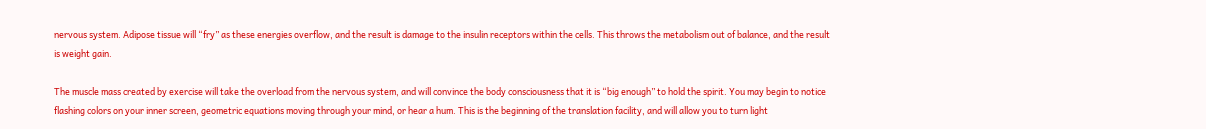nervous system. Adipose tissue will “fry” as these energies overflow, and the result is damage to the insulin receptors within the cells. This throws the metabolism out of balance, and the result is weight gain.

The muscle mass created by exercise will take the overload from the nervous system, and will convince the body consciousness that it is “big enough” to hold the spirit. You may begin to notice flashing colors on your inner screen, geometric equations moving through your mind, or hear a hum. This is the beginning of the translation facility, and will allow you to turn light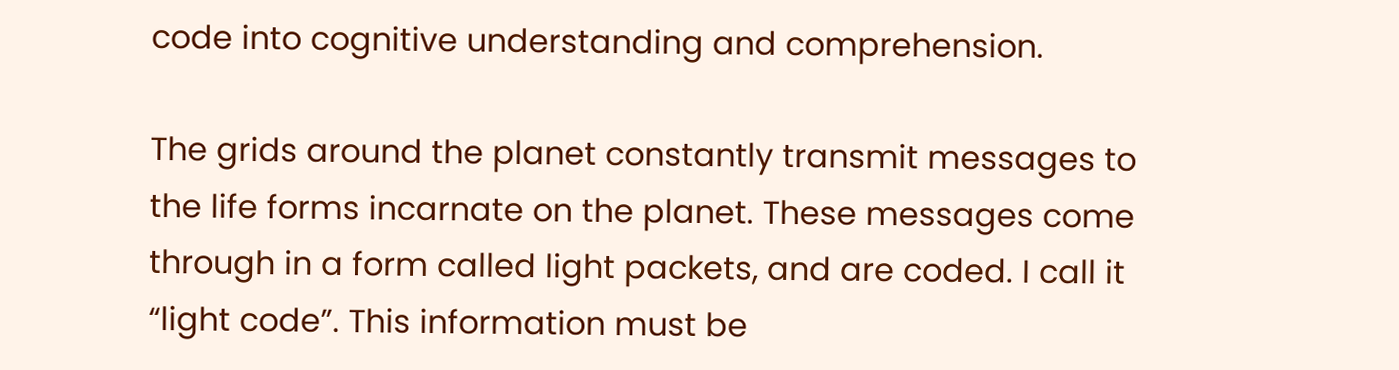code into cognitive understanding and comprehension.

The grids around the planet constantly transmit messages to the life forms incarnate on the planet. These messages come through in a form called light packets, and are coded. I call it “light code”. This information must be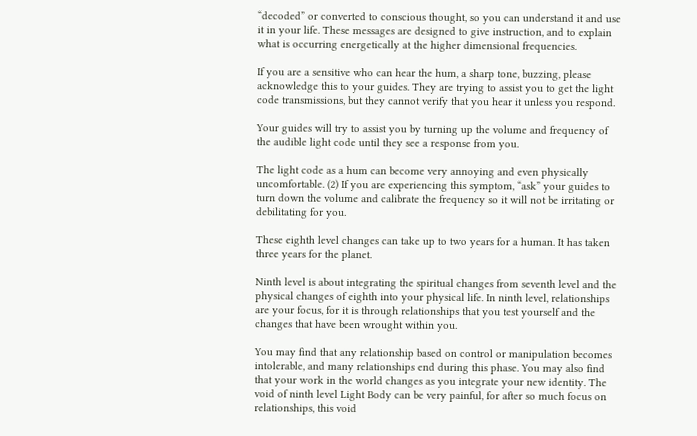“decoded” or converted to conscious thought, so you can understand it and use it in your life. These messages are designed to give instruction, and to explain what is occurring energetically at the higher dimensional frequencies.

If you are a sensitive who can hear the hum, a sharp tone, buzzing, please acknowledge this to your guides. They are trying to assist you to get the light code transmissions, but they cannot verify that you hear it unless you respond.

Your guides will try to assist you by turning up the volume and frequency of the audible light code until they see a response from you.

The light code as a hum can become very annoying and even physically uncomfortable. (2) If you are experiencing this symptom, “ask” your guides to turn down the volume and calibrate the frequency so it will not be irritating or debilitating for you.

These eighth level changes can take up to two years for a human. It has taken three years for the planet.

Ninth level is about integrating the spiritual changes from seventh level and the physical changes of eighth into your physical life. In ninth level, relationships are your focus, for it is through relationships that you test yourself and the changes that have been wrought within you.

You may find that any relationship based on control or manipulation becomes intolerable, and many relationships end during this phase. You may also find that your work in the world changes as you integrate your new identity. The void of ninth level Light Body can be very painful, for after so much focus on relationships, this void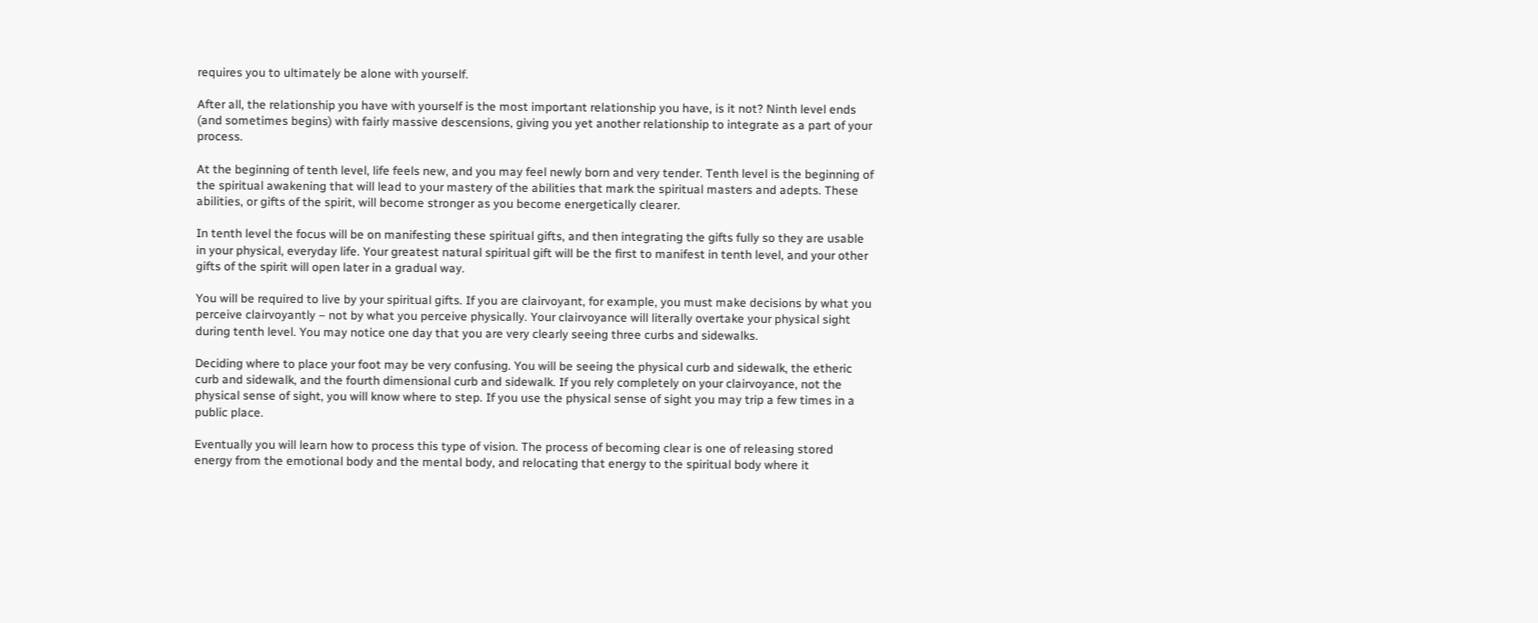requires you to ultimately be alone with yourself.

After all, the relationship you have with yourself is the most important relationship you have, is it not? Ninth level ends (and sometimes begins) with fairly massive descensions, giving you yet another relationship to integrate as a part of your process.

At the beginning of tenth level, life feels new, and you may feel newly born and very tender. Tenth level is the beginning of the spiritual awakening that will lead to your mastery of the abilities that mark the spiritual masters and adepts. These abilities, or gifts of the spirit, will become stronger as you become energetically clearer.

In tenth level the focus will be on manifesting these spiritual gifts, and then integrating the gifts fully so they are usable in your physical, everyday life. Your greatest natural spiritual gift will be the first to manifest in tenth level, and your other gifts of the spirit will open later in a gradual way.

You will be required to live by your spiritual gifts. If you are clairvoyant, for example, you must make decisions by what you perceive clairvoyantly – not by what you perceive physically. Your clairvoyance will literally overtake your physical sight during tenth level. You may notice one day that you are very clearly seeing three curbs and sidewalks.

Deciding where to place your foot may be very confusing. You will be seeing the physical curb and sidewalk, the etheric curb and sidewalk, and the fourth dimensional curb and sidewalk. If you rely completely on your clairvoyance, not the physical sense of sight, you will know where to step. If you use the physical sense of sight you may trip a few times in a public place.

Eventually you will learn how to process this type of vision. The process of becoming clear is one of releasing stored energy from the emotional body and the mental body, and relocating that energy to the spiritual body where it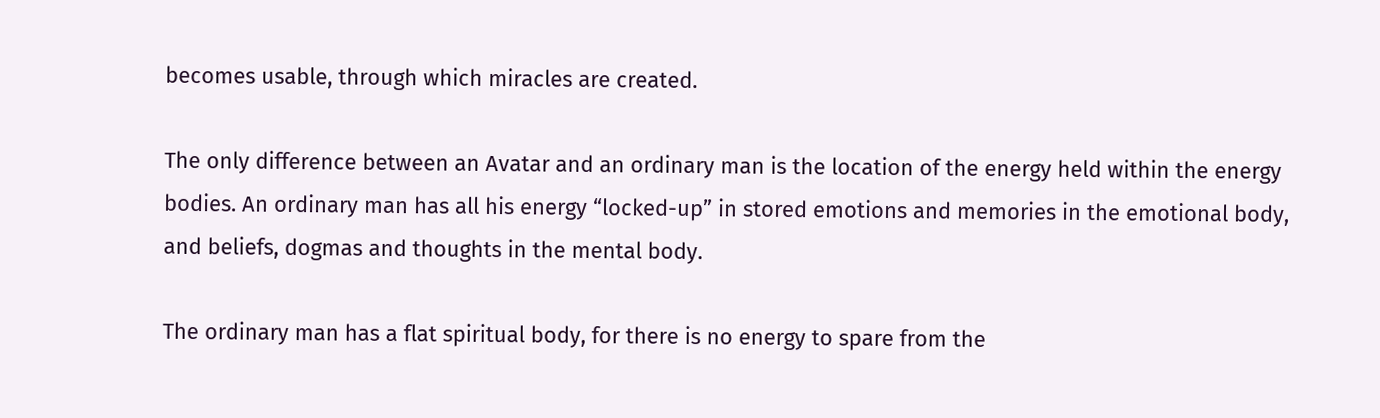becomes usable, through which miracles are created.

The only difference between an Avatar and an ordinary man is the location of the energy held within the energy bodies. An ordinary man has all his energy “locked-up” in stored emotions and memories in the emotional body, and beliefs, dogmas and thoughts in the mental body.

The ordinary man has a flat spiritual body, for there is no energy to spare from the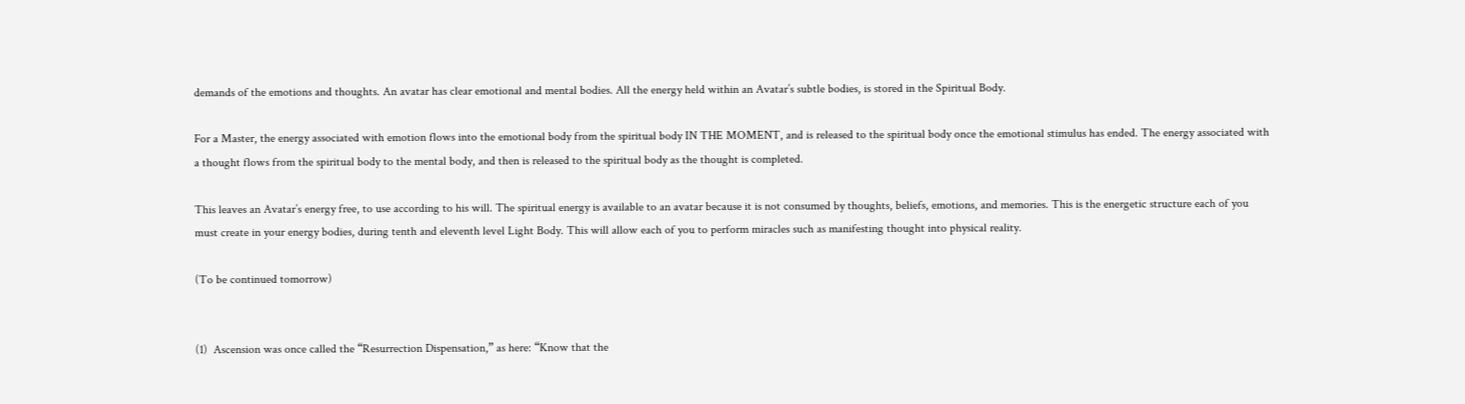demands of the emotions and thoughts. An avatar has clear emotional and mental bodies. All the energy held within an Avatar’s subtle bodies, is stored in the Spiritual Body.

For a Master, the energy associated with emotion flows into the emotional body from the spiritual body IN THE MOMENT, and is released to the spiritual body once the emotional stimulus has ended. The energy associated with a thought flows from the spiritual body to the mental body, and then is released to the spiritual body as the thought is completed.

This leaves an Avatar’s energy free, to use according to his will. The spiritual energy is available to an avatar because it is not consumed by thoughts, beliefs, emotions, and memories. This is the energetic structure each of you must create in your energy bodies, during tenth and eleventh level Light Body. This will allow each of you to perform miracles such as manifesting thought into physical reality.

(To be continued tomorrow)


(1)  Ascension was once called the “Resurrection Dispensation,” as here: “Know that the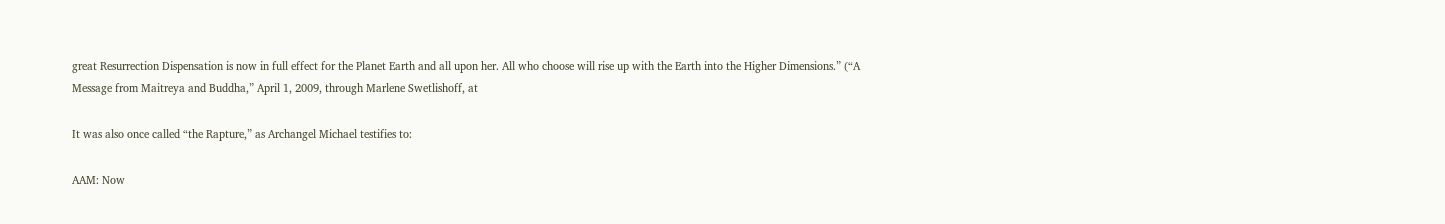great Resurrection Dispensation is now in full effect for the Planet Earth and all upon her. All who choose will rise up with the Earth into the Higher Dimensions.” (“A Message from Maitreya and Buddha,” April 1, 2009, through Marlene Swetlishoff, at

It was also once called “the Rapture,” as Archangel Michael testifies to:

AAM: Now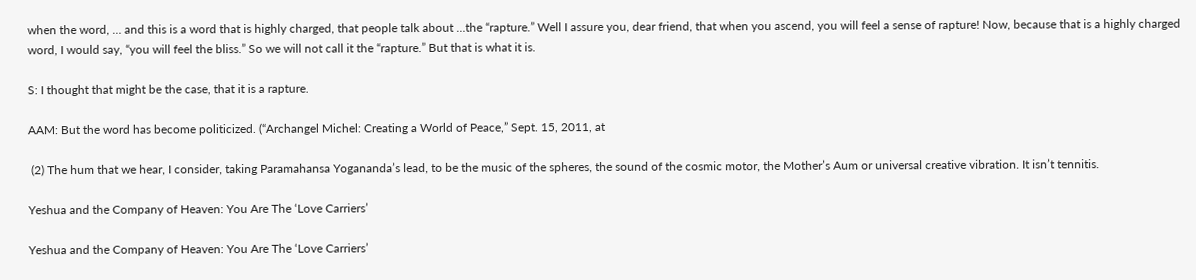when the word, … and this is a word that is highly charged, that people talk about …the “rapture.” Well I assure you, dear friend, that when you ascend, you will feel a sense of rapture! Now, because that is a highly charged word, I would say, “you will feel the bliss.” So we will not call it the “rapture.” But that is what it is.

S: I thought that might be the case, that it is a rapture.

AAM: But the word has become politicized. (“Archangel Michel: Creating a World of Peace,” Sept. 15, 2011, at

 (2) The hum that we hear, I consider, taking Paramahansa Yogananda’s lead, to be the music of the spheres, the sound of the cosmic motor, the Mother’s Aum or universal creative vibration. It isn’t tennitis.

Yeshua and the Company of Heaven: You Are The ‘Love Carriers’

Yeshua and the Company of Heaven: You Are The ‘Love Carriers’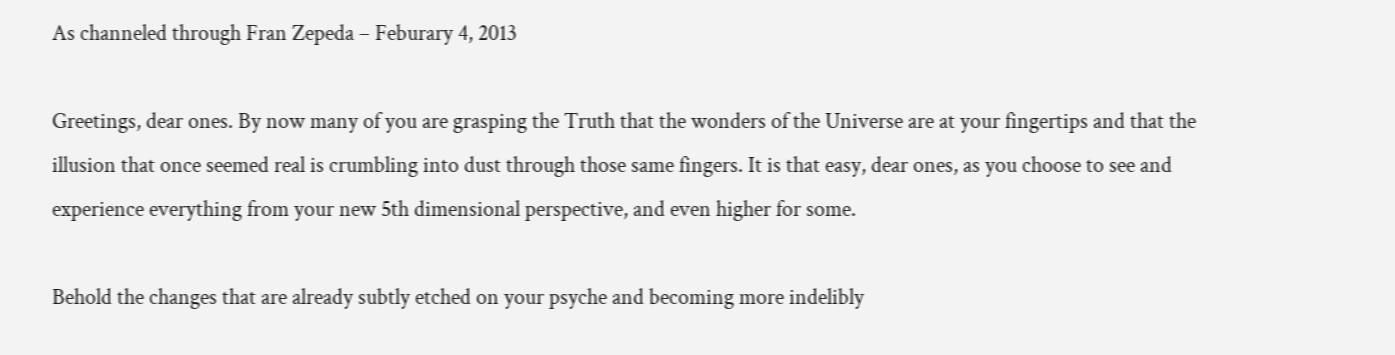As channeled through Fran Zepeda – Feburary 4, 2013

Greetings, dear ones. By now many of you are grasping the Truth that the wonders of the Universe are at your fingertips and that the illusion that once seemed real is crumbling into dust through those same fingers. It is that easy, dear ones, as you choose to see and experience everything from your new 5th dimensional perspective, and even higher for some.

Behold the changes that are already subtly etched on your psyche and becoming more indelibly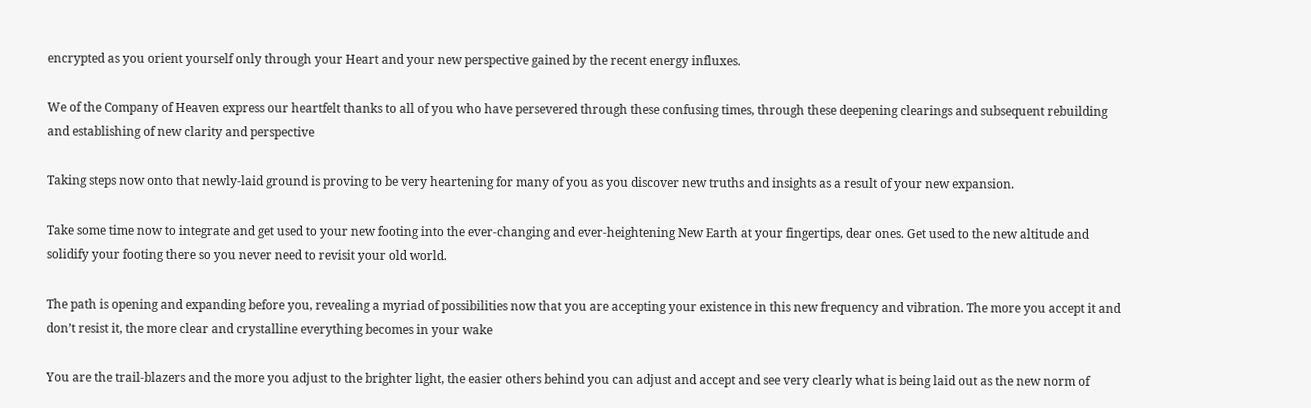encrypted as you orient yourself only through your Heart and your new perspective gained by the recent energy influxes.

We of the Company of Heaven express our heartfelt thanks to all of you who have persevered through these confusing times, through these deepening clearings and subsequent rebuilding and establishing of new clarity and perspective

Taking steps now onto that newly-laid ground is proving to be very heartening for many of you as you discover new truths and insights as a result of your new expansion.

Take some time now to integrate and get used to your new footing into the ever-changing and ever-heightening New Earth at your fingertips, dear ones. Get used to the new altitude and solidify your footing there so you never need to revisit your old world.

The path is opening and expanding before you, revealing a myriad of possibilities now that you are accepting your existence in this new frequency and vibration. The more you accept it and don’t resist it, the more clear and crystalline everything becomes in your wake

You are the trail-blazers and the more you adjust to the brighter light, the easier others behind you can adjust and accept and see very clearly what is being laid out as the new norm of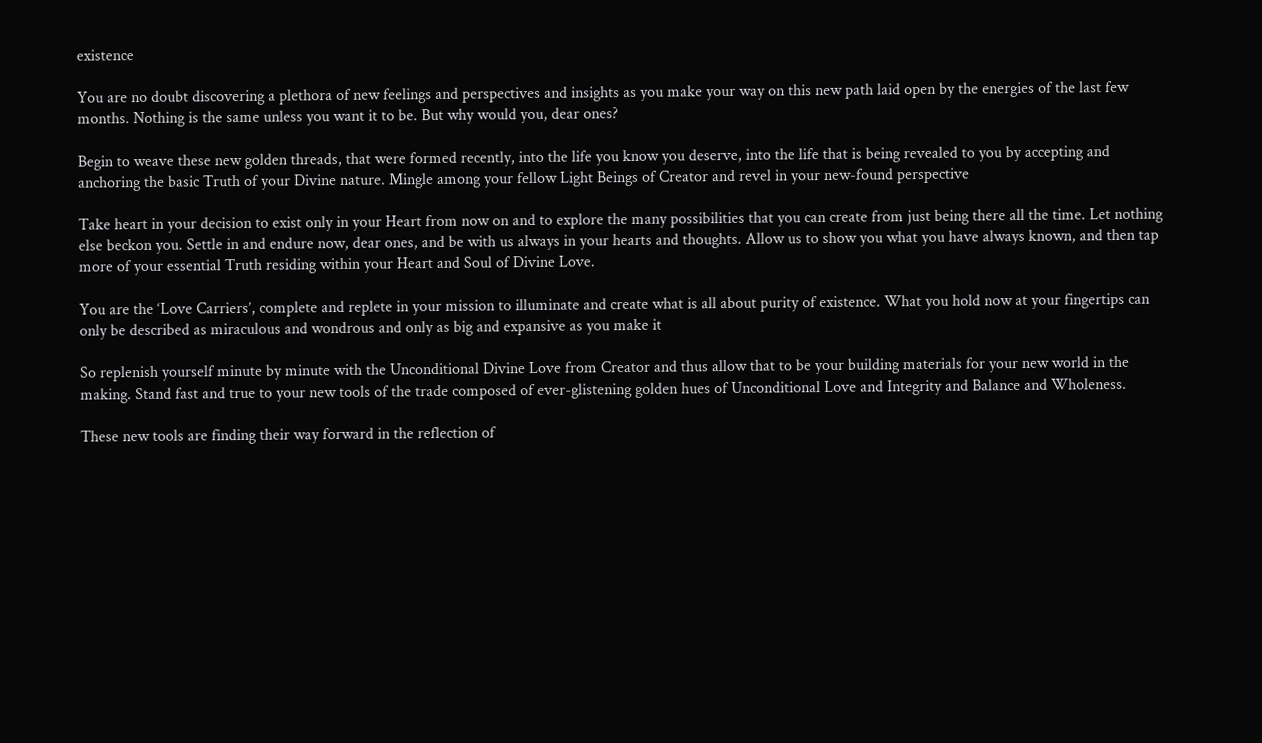existence

You are no doubt discovering a plethora of new feelings and perspectives and insights as you make your way on this new path laid open by the energies of the last few months. Nothing is the same unless you want it to be. But why would you, dear ones?

Begin to weave these new golden threads, that were formed recently, into the life you know you deserve, into the life that is being revealed to you by accepting and anchoring the basic Truth of your Divine nature. Mingle among your fellow Light Beings of Creator and revel in your new-found perspective

Take heart in your decision to exist only in your Heart from now on and to explore the many possibilities that you can create from just being there all the time. Let nothing else beckon you. Settle in and endure now, dear ones, and be with us always in your hearts and thoughts. Allow us to show you what you have always known, and then tap more of your essential Truth residing within your Heart and Soul of Divine Love.

You are the ‘Love Carriers’, complete and replete in your mission to illuminate and create what is all about purity of existence. What you hold now at your fingertips can only be described as miraculous and wondrous and only as big and expansive as you make it

So replenish yourself minute by minute with the Unconditional Divine Love from Creator and thus allow that to be your building materials for your new world in the making. Stand fast and true to your new tools of the trade composed of ever-glistening golden hues of Unconditional Love and Integrity and Balance and Wholeness.

These new tools are finding their way forward in the reflection of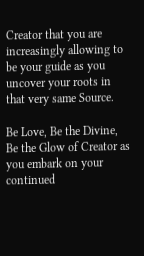Creator that you are increasingly allowing to be your guide as you uncover your roots in that very same Source.

Be Love, Be the Divine, Be the Glow of Creator as you embark on your continued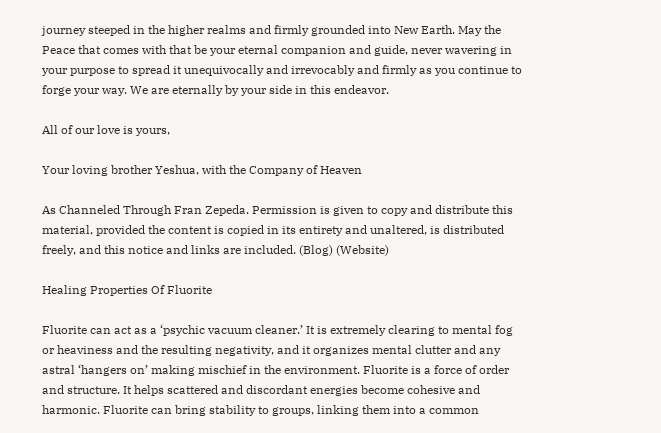journey steeped in the higher realms and firmly grounded into New Earth. May the Peace that comes with that be your eternal companion and guide, never wavering in your purpose to spread it unequivocally and irrevocably and firmly as you continue to forge your way. We are eternally by your side in this endeavor.

All of our love is yours,

Your loving brother Yeshua, with the Company of Heaven

As Channeled Through Fran Zepeda. Permission is given to copy and distribute this material, provided the content is copied in its entirety and unaltered, is distributed freely, and this notice and links are included. (Blog) (Website)

Healing Properties Of Fluorite

Fluorite can act as a ‘psychic vacuum cleaner.’ It is extremely clearing to mental fog or heaviness and the resulting negativity, and it organizes mental clutter and any astral ‘hangers on’ making mischief in the environment. Fluorite is a force of order and structure. It helps scattered and discordant energies become cohesive and harmonic. Fluorite can bring stability to groups, linking them into a common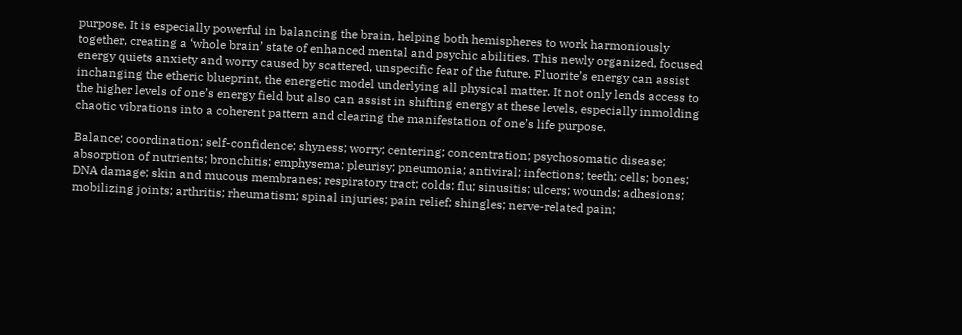purpose. It is especially powerful in balancing the brain, helping both hemispheres to work harmoniously together, creating a ‘whole brain’ state of enhanced mental and psychic abilities. This newly organized, focused energy quiets anxiety and worry caused by scattered, unspecific fear of the future. Fluorite’s energy can assist inchanging the etheric blueprint, the energetic model underlying all physical matter. It not only lends access to the higher levels of one’s energy field but also can assist in shifting energy at these levels, especially inmolding chaotic vibrations into a coherent pattern and clearing the manifestation of one’s life purpose.

Balance; coordination; self-confidence; shyness; worry; centering; concentration; psychosomatic disease; absorption of nutrients; bronchitis; emphysema; pleurisy; pneumonia; antiviral; infections; teeth; cells; bones; DNA damage; skin and mucous membranes; respiratory tract; colds; flu; sinusitis; ulcers; wounds; adhesions; mobilizing joints; arthritis; rheumatism; spinal injuries; pain relief; shingles; nerve-related pain;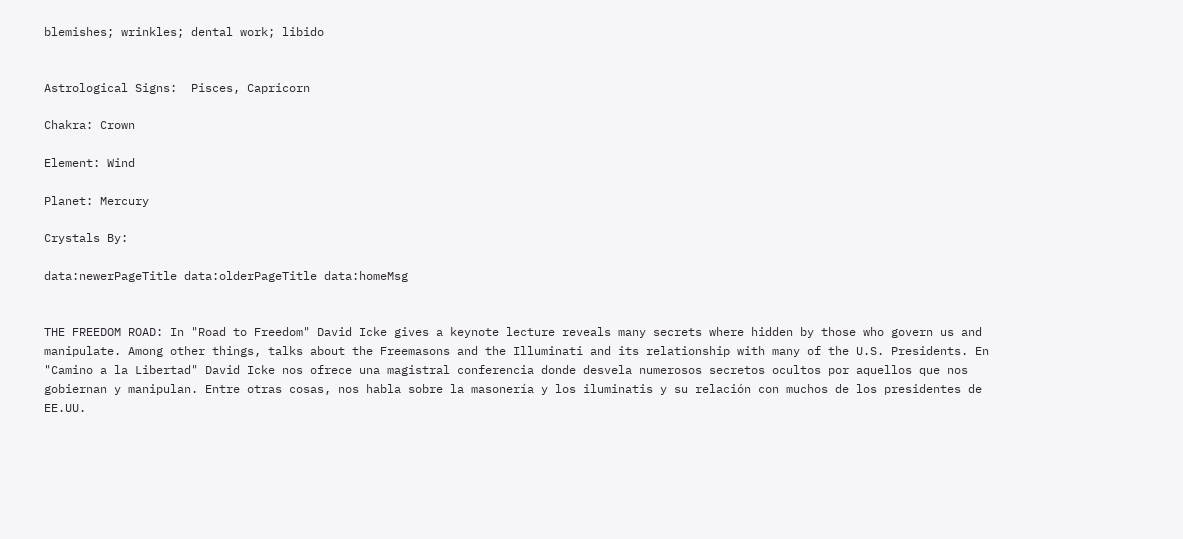blemishes; wrinkles; dental work; libido


Astrological Signs:  Pisces, Capricorn

Chakra: Crown

Element: Wind

Planet: Mercury

Crystals By:

data:newerPageTitle data:olderPageTitle data:homeMsg


THE FREEDOM ROAD: In "Road to Freedom" David Icke gives a keynote lecture reveals many secrets where hidden by those who govern us and manipulate. Among other things, talks about the Freemasons and the Illuminati and its relationship with many of the U.S. Presidents. En "Camino a la Libertad" David Icke nos ofrece una magistral conferencia donde desvela numerosos secretos ocultos por aquellos que nos gobiernan y manipulan. Entre otras cosas, nos habla sobre la masonería y los iluminatis y su relación con muchos de los presidentes de EE.UU.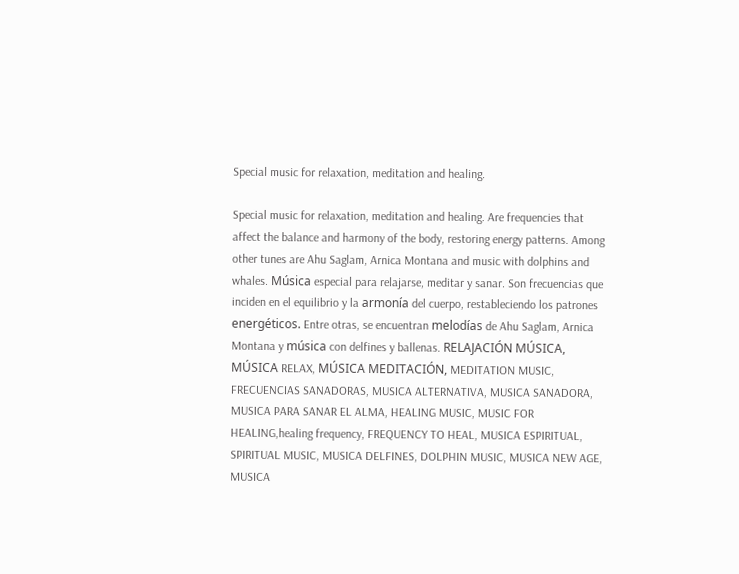Special music for relaxation, meditation and healing.

Special music for relaxation, meditation and healing. Are frequencies that affect the balance and harmony of the body, restoring energy patterns. Among other tunes are Ahu Saglam, Arnica Montana and music with dolphins and whales. Música especial para relajarse, meditar y sanar. Son frecuencias que inciden en el equilibrio y la armonía del cuerpo, restableciendo los patrones energéticos. Entre otras, se encuentran melodías de Ahu Saglam, Arnica Montana y música con delfines y ballenas. RELAJACIÓN MÚSICA, MÚSICA RELAX, MÚSICA MEDITACIÓN, MEDITATION MUSIC, FRECUENCIAS SANADORAS, MUSICA ALTERNATIVA, MUSICA SANADORA, MUSICA PARA SANAR EL ALMA, HEALING MUSIC, MUSIC FOR HEALING,healing frequency, FREQUENCY TO HEAL, MUSICA ESPIRITUAL, SPIRITUAL MUSIC, MUSICA DELFINES, DOLPHIN MUSIC, MUSICA NEW AGE, MUSICA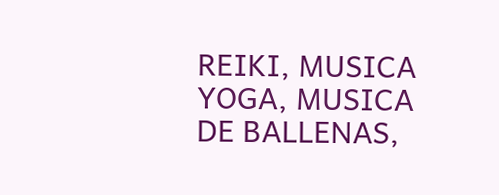REIKI, MUSICA YOGA, MUSICA DE BALLENAS,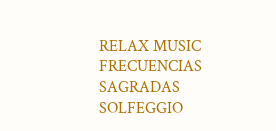RELAX MUSIC FRECUENCIAS SAGRADAS SOLFEGGIO